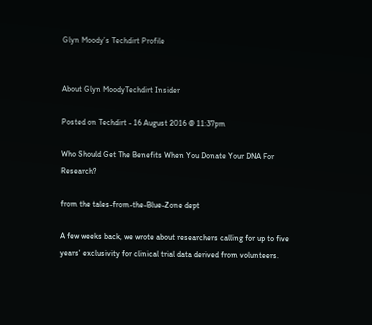Glyn Moody’s Techdirt Profile


About Glyn MoodyTechdirt Insider

Posted on Techdirt - 16 August 2016 @ 11:37pm

Who Should Get The Benefits When You Donate Your DNA For Research?

from the tales-from-the-Blue-Zone dept

A few weeks back, we wrote about researchers calling for up to five years' exclusivity for clinical trial data derived from volunteers.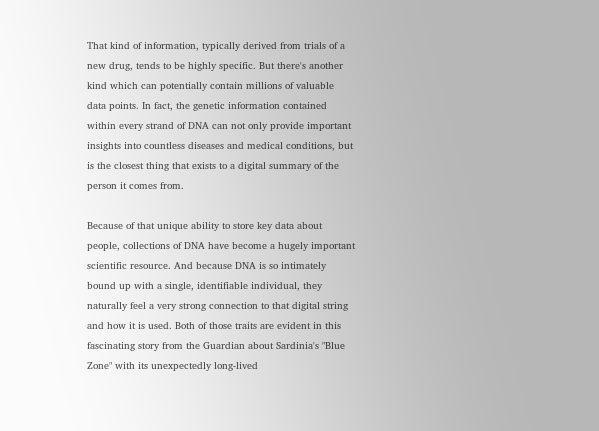That kind of information, typically derived from trials of a new drug, tends to be highly specific. But there's another kind which can potentially contain millions of valuable data points. In fact, the genetic information contained within every strand of DNA can not only provide important insights into countless diseases and medical conditions, but is the closest thing that exists to a digital summary of the person it comes from.

Because of that unique ability to store key data about people, collections of DNA have become a hugely important scientific resource. And because DNA is so intimately bound up with a single, identifiable individual, they naturally feel a very strong connection to that digital string and how it is used. Both of those traits are evident in this fascinating story from the Guardian about Sardinia's "Blue Zone" with its unexpectedly long-lived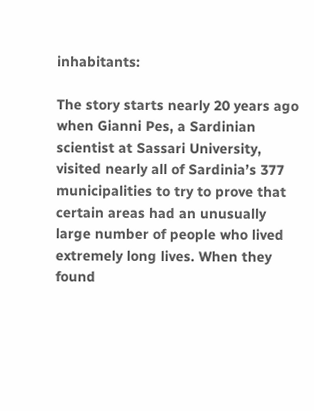inhabitants:

The story starts nearly 20 years ago when Gianni Pes, a Sardinian scientist at Sassari University, visited nearly all of Sardinia’s 377 municipalities to try to prove that certain areas had an unusually large number of people who lived extremely long lives. When they found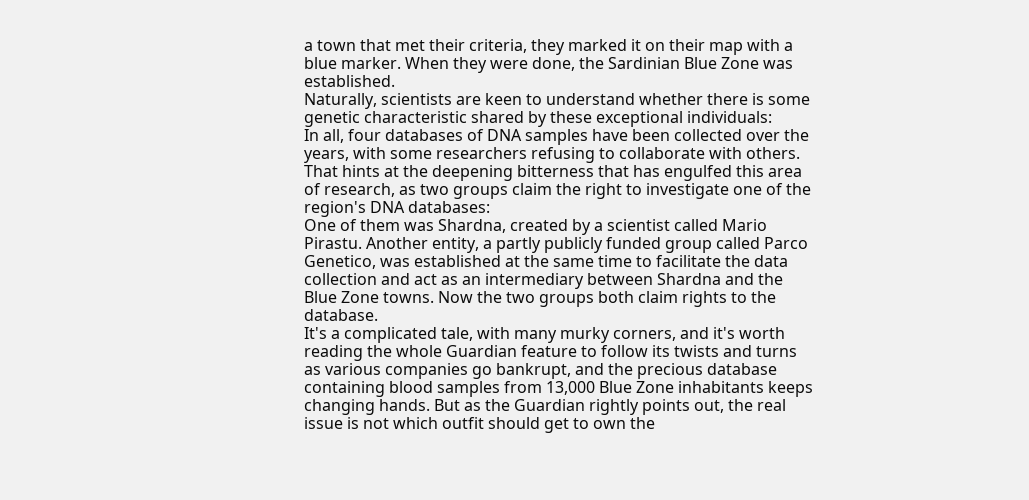a town that met their criteria, they marked it on their map with a blue marker. When they were done, the Sardinian Blue Zone was established.
Naturally, scientists are keen to understand whether there is some genetic characteristic shared by these exceptional individuals:
In all, four databases of DNA samples have been collected over the years, with some researchers refusing to collaborate with others.
That hints at the deepening bitterness that has engulfed this area of research, as two groups claim the right to investigate one of the region's DNA databases:
One of them was Shardna, created by a scientist called Mario Pirastu. Another entity, a partly publicly funded group called Parco Genetico, was established at the same time to facilitate the data collection and act as an intermediary between Shardna and the Blue Zone towns. Now the two groups both claim rights to the database.
It's a complicated tale, with many murky corners, and it's worth reading the whole Guardian feature to follow its twists and turns as various companies go bankrupt, and the precious database containing blood samples from 13,000 Blue Zone inhabitants keeps changing hands. But as the Guardian rightly points out, the real issue is not which outfit should get to own the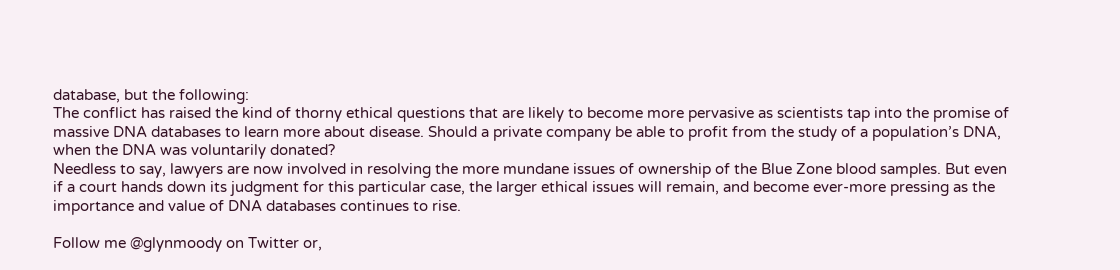database, but the following:
The conflict has raised the kind of thorny ethical questions that are likely to become more pervasive as scientists tap into the promise of massive DNA databases to learn more about disease. Should a private company be able to profit from the study of a population’s DNA, when the DNA was voluntarily donated?
Needless to say, lawyers are now involved in resolving the more mundane issues of ownership of the Blue Zone blood samples. But even if a court hands down its judgment for this particular case, the larger ethical issues will remain, and become ever-more pressing as the importance and value of DNA databases continues to rise.

Follow me @glynmoody on Twitter or,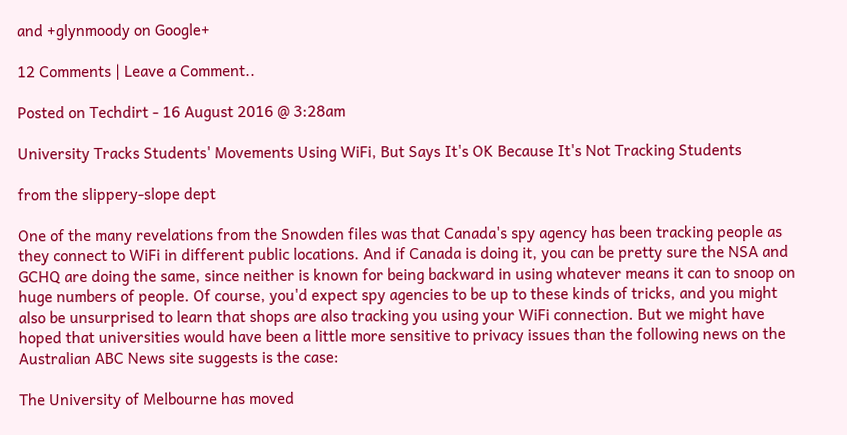and +glynmoody on Google+

12 Comments | Leave a Comment..

Posted on Techdirt - 16 August 2016 @ 3:28am

University Tracks Students' Movements Using WiFi, But Says It's OK Because It's Not Tracking Students

from the slippery-slope dept

One of the many revelations from the Snowden files was that Canada's spy agency has been tracking people as they connect to WiFi in different public locations. And if Canada is doing it, you can be pretty sure the NSA and GCHQ are doing the same, since neither is known for being backward in using whatever means it can to snoop on huge numbers of people. Of course, you'd expect spy agencies to be up to these kinds of tricks, and you might also be unsurprised to learn that shops are also tracking you using your WiFi connection. But we might have hoped that universities would have been a little more sensitive to privacy issues than the following news on the Australian ABC News site suggests is the case:

The University of Melbourne has moved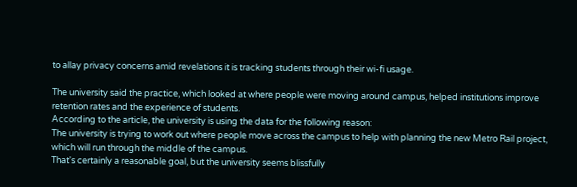to allay privacy concerns amid revelations it is tracking students through their wi-fi usage.

The university said the practice, which looked at where people were moving around campus, helped institutions improve retention rates and the experience of students.
According to the article, the university is using the data for the following reason:
The university is trying to work out where people move across the campus to help with planning the new Metro Rail project, which will run through the middle of the campus.
That's certainly a reasonable goal, but the university seems blissfully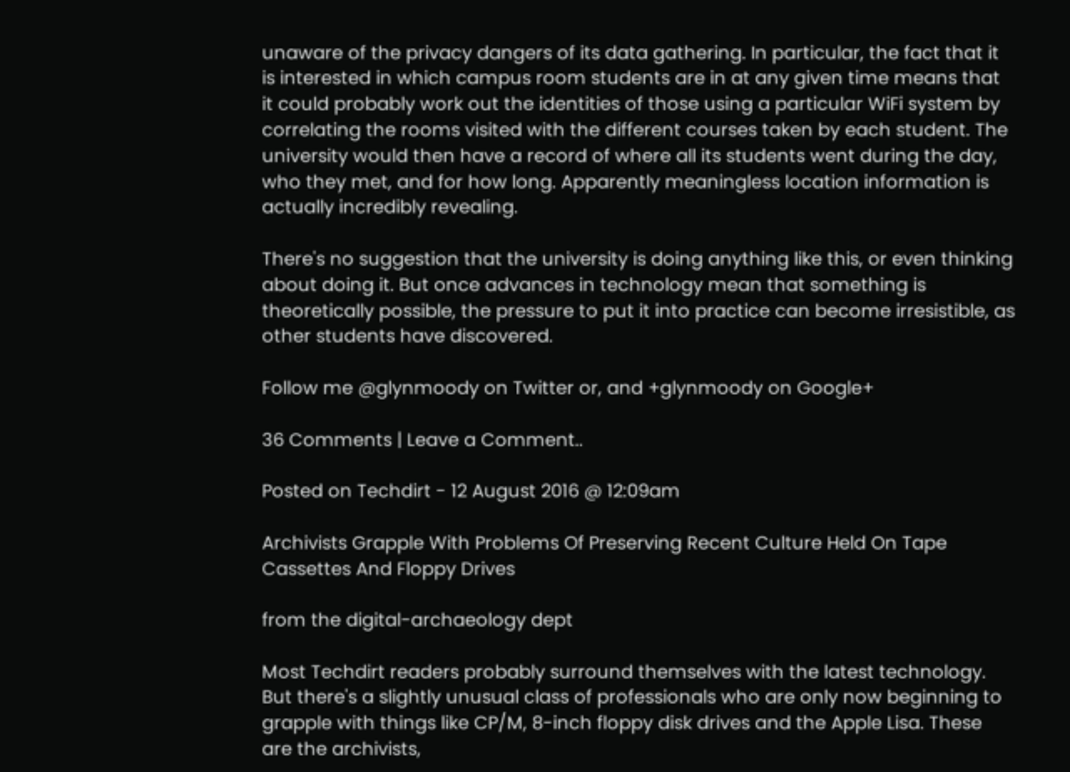unaware of the privacy dangers of its data gathering. In particular, the fact that it is interested in which campus room students are in at any given time means that it could probably work out the identities of those using a particular WiFi system by correlating the rooms visited with the different courses taken by each student. The university would then have a record of where all its students went during the day, who they met, and for how long. Apparently meaningless location information is actually incredibly revealing.

There's no suggestion that the university is doing anything like this, or even thinking about doing it. But once advances in technology mean that something is theoretically possible, the pressure to put it into practice can become irresistible, as other students have discovered.

Follow me @glynmoody on Twitter or, and +glynmoody on Google+

36 Comments | Leave a Comment..

Posted on Techdirt - 12 August 2016 @ 12:09am

Archivists Grapple With Problems Of Preserving Recent Culture Held On Tape Cassettes And Floppy Drives

from the digital-archaeology dept

Most Techdirt readers probably surround themselves with the latest technology. But there's a slightly unusual class of professionals who are only now beginning to grapple with things like CP/M, 8-inch floppy disk drives and the Apple Lisa. These are the archivists,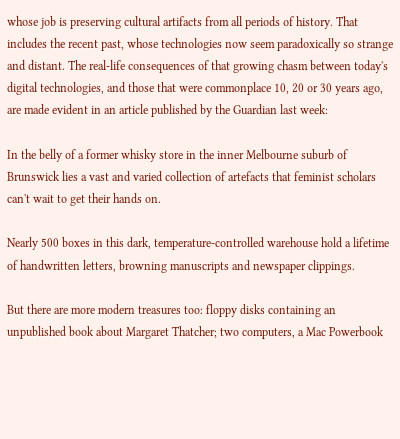whose job is preserving cultural artifacts from all periods of history. That includes the recent past, whose technologies now seem paradoxically so strange and distant. The real-life consequences of that growing chasm between today's digital technologies, and those that were commonplace 10, 20 or 30 years ago, are made evident in an article published by the Guardian last week:

In the belly of a former whisky store in the inner Melbourne suburb of Brunswick lies a vast and varied collection of artefacts that feminist scholars can't wait to get their hands on.

Nearly 500 boxes in this dark, temperature-controlled warehouse hold a lifetime of handwritten letters, browning manuscripts and newspaper clippings.

But there are more modern treasures too: floppy disks containing an unpublished book about Margaret Thatcher; two computers, a Mac Powerbook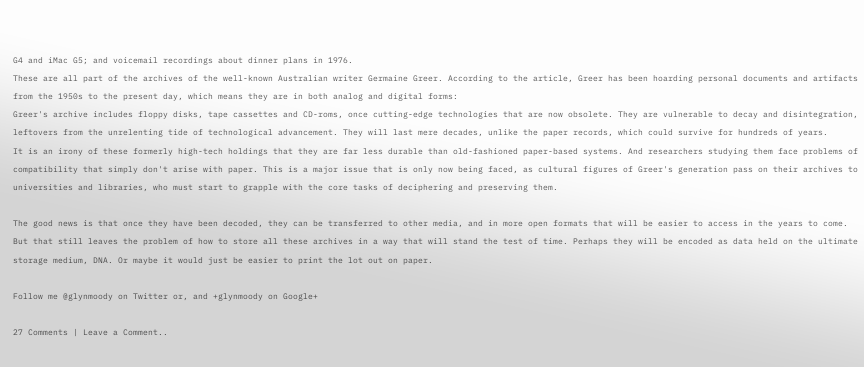G4 and iMac G5; and voicemail recordings about dinner plans in 1976.
These are all part of the archives of the well-known Australian writer Germaine Greer. According to the article, Greer has been hoarding personal documents and artifacts from the 1950s to the present day, which means they are in both analog and digital forms:
Greer's archive includes floppy disks, tape cassettes and CD-roms, once cutting-edge technologies that are now obsolete. They are vulnerable to decay and disintegration, leftovers from the unrelenting tide of technological advancement. They will last mere decades, unlike the paper records, which could survive for hundreds of years.
It is an irony of these formerly high-tech holdings that they are far less durable than old-fashioned paper-based systems. And researchers studying them face problems of compatibility that simply don't arise with paper. This is a major issue that is only now being faced, as cultural figures of Greer's generation pass on their archives to universities and libraries, who must start to grapple with the core tasks of deciphering and preserving them.

The good news is that once they have been decoded, they can be transferred to other media, and in more open formats that will be easier to access in the years to come. But that still leaves the problem of how to store all these archives in a way that will stand the test of time. Perhaps they will be encoded as data held on the ultimate storage medium, DNA. Or maybe it would just be easier to print the lot out on paper.

Follow me @glynmoody on Twitter or, and +glynmoody on Google+

27 Comments | Leave a Comment..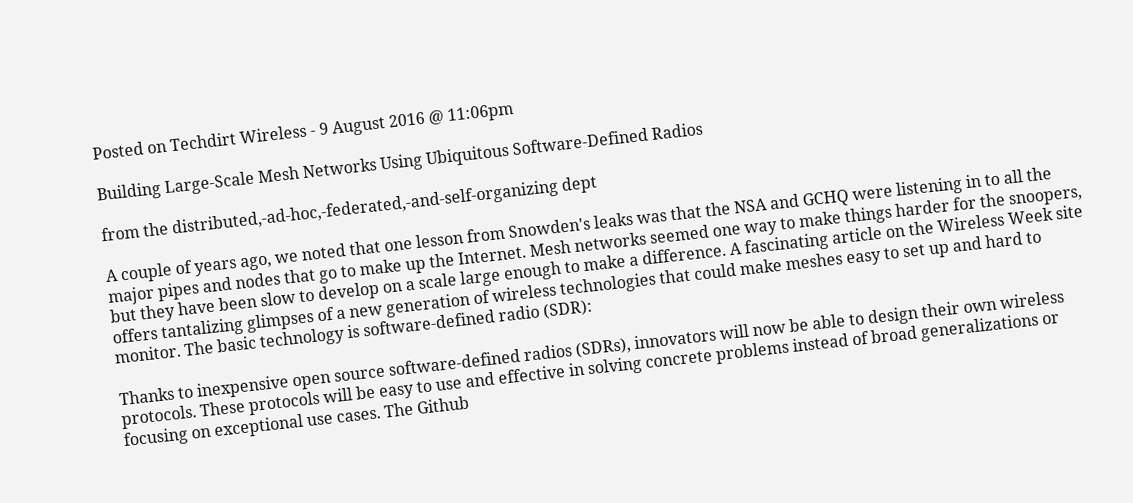Posted on Techdirt Wireless - 9 August 2016 @ 11:06pm

Building Large-Scale Mesh Networks Using Ubiquitous Software-Defined Radios

from the distributed,-ad-hoc,-federated,-and-self-organizing dept

A couple of years ago, we noted that one lesson from Snowden's leaks was that the NSA and GCHQ were listening in to all the major pipes and nodes that go to make up the Internet. Mesh networks seemed one way to make things harder for the snoopers, but they have been slow to develop on a scale large enough to make a difference. A fascinating article on the Wireless Week site offers tantalizing glimpses of a new generation of wireless technologies that could make meshes easy to set up and hard to monitor. The basic technology is software-defined radio (SDR):

Thanks to inexpensive open source software-defined radios (SDRs), innovators will now be able to design their own wireless protocols. These protocols will be easy to use and effective in solving concrete problems instead of broad generalizations or focusing on exceptional use cases. The Github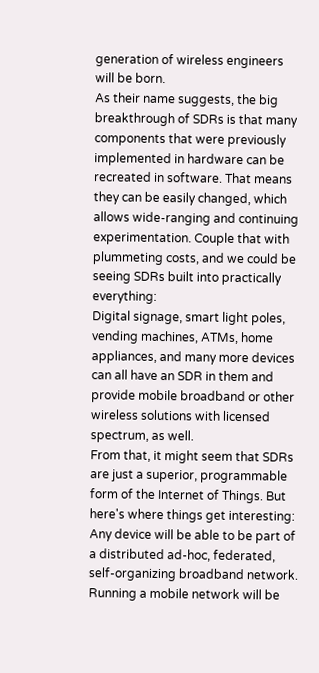generation of wireless engineers will be born.
As their name suggests, the big breakthrough of SDRs is that many components that were previously implemented in hardware can be recreated in software. That means they can be easily changed, which allows wide-ranging and continuing experimentation. Couple that with plummeting costs, and we could be seeing SDRs built into practically everything:
Digital signage, smart light poles, vending machines, ATMs, home appliances, and many more devices can all have an SDR in them and provide mobile broadband or other wireless solutions with licensed spectrum, as well.
From that, it might seem that SDRs are just a superior, programmable form of the Internet of Things. But here's where things get interesting:
Any device will be able to be part of a distributed ad-hoc, federated, self-organizing broadband network. Running a mobile network will be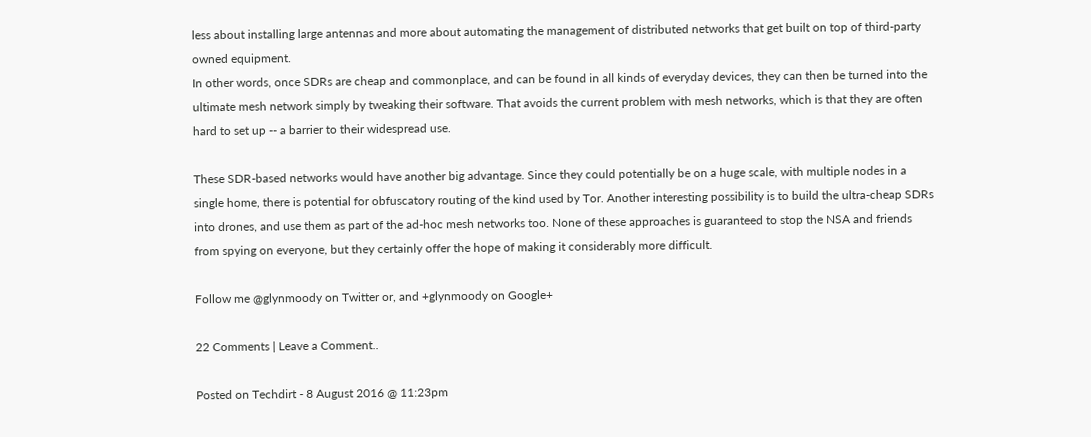less about installing large antennas and more about automating the management of distributed networks that get built on top of third-party owned equipment.
In other words, once SDRs are cheap and commonplace, and can be found in all kinds of everyday devices, they can then be turned into the ultimate mesh network simply by tweaking their software. That avoids the current problem with mesh networks, which is that they are often hard to set up -- a barrier to their widespread use.

These SDR-based networks would have another big advantage. Since they could potentially be on a huge scale, with multiple nodes in a single home, there is potential for obfuscatory routing of the kind used by Tor. Another interesting possibility is to build the ultra-cheap SDRs into drones, and use them as part of the ad-hoc mesh networks too. None of these approaches is guaranteed to stop the NSA and friends from spying on everyone, but they certainly offer the hope of making it considerably more difficult.

Follow me @glynmoody on Twitter or, and +glynmoody on Google+

22 Comments | Leave a Comment..

Posted on Techdirt - 8 August 2016 @ 11:23pm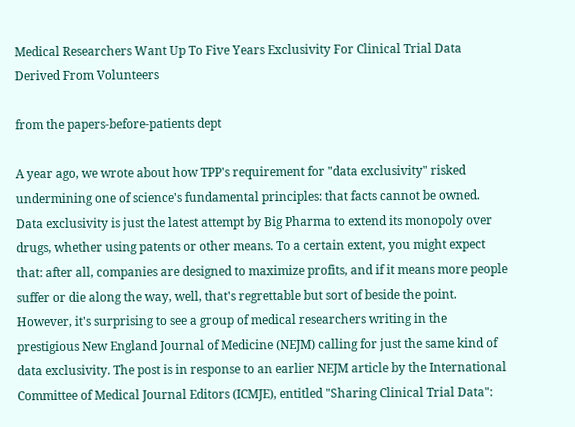Medical Researchers Want Up To Five Years Exclusivity For Clinical Trial Data Derived From Volunteers

from the papers-before-patients dept

A year ago, we wrote about how TPP's requirement for "data exclusivity" risked undermining one of science's fundamental principles: that facts cannot be owned. Data exclusivity is just the latest attempt by Big Pharma to extend its monopoly over drugs, whether using patents or other means. To a certain extent, you might expect that: after all, companies are designed to maximize profits, and if it means more people suffer or die along the way, well, that's regrettable but sort of beside the point. However, it's surprising to see a group of medical researchers writing in the prestigious New England Journal of Medicine (NEJM) calling for just the same kind of data exclusivity. The post is in response to an earlier NEJM article by the International Committee of Medical Journal Editors (ICMJE), entitled "Sharing Clinical Trial Data":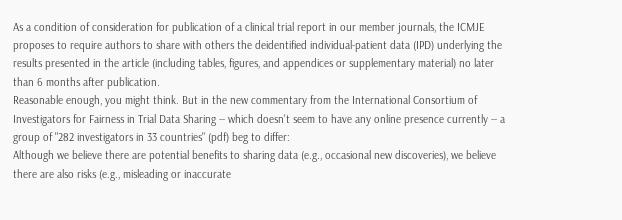As a condition of consideration for publication of a clinical trial report in our member journals, the ICMJE proposes to require authors to share with others the deidentified individual-patient data (IPD) underlying the results presented in the article (including tables, figures, and appendices or supplementary material) no later than 6 months after publication.
Reasonable enough, you might think. But in the new commentary from the International Consortium of Investigators for Fairness in Trial Data Sharing -- which doesn't seem to have any online presence currently -- a group of "282 investigators in 33 countries" (pdf) beg to differ:
Although we believe there are potential benefits to sharing data (e.g., occasional new discoveries), we believe there are also risks (e.g., misleading or inaccurate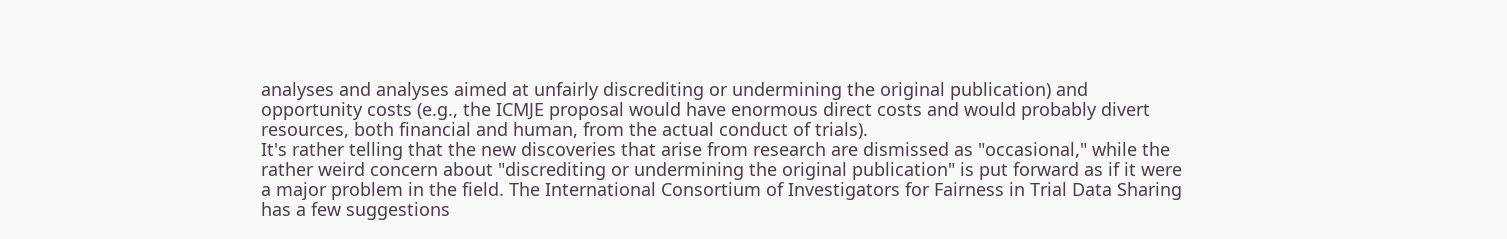analyses and analyses aimed at unfairly discrediting or undermining the original publication) and opportunity costs (e.g., the ICMJE proposal would have enormous direct costs and would probably divert resources, both financial and human, from the actual conduct of trials).
It's rather telling that the new discoveries that arise from research are dismissed as "occasional," while the rather weird concern about "discrediting or undermining the original publication" is put forward as if it were a major problem in the field. The International Consortium of Investigators for Fairness in Trial Data Sharing has a few suggestions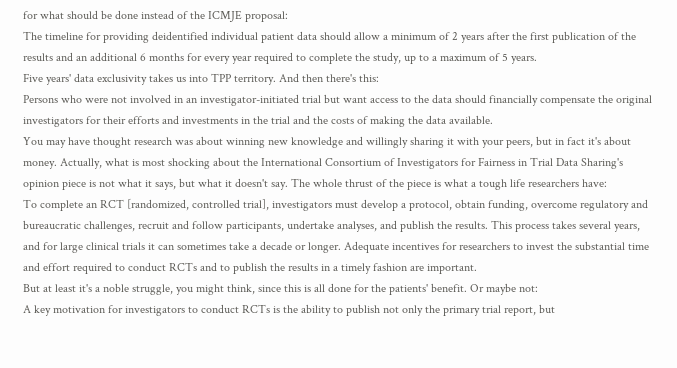for what should be done instead of the ICMJE proposal:
The timeline for providing deidentified individual patient data should allow a minimum of 2 years after the first publication of the results and an additional 6 months for every year required to complete the study, up to a maximum of 5 years.
Five years' data exclusivity takes us into TPP territory. And then there's this:
Persons who were not involved in an investigator-initiated trial but want access to the data should financially compensate the original investigators for their efforts and investments in the trial and the costs of making the data available.
You may have thought research was about winning new knowledge and willingly sharing it with your peers, but in fact it's about money. Actually, what is most shocking about the International Consortium of Investigators for Fairness in Trial Data Sharing's opinion piece is not what it says, but what it doesn't say. The whole thrust of the piece is what a tough life researchers have:
To complete an RCT [randomized, controlled trial], investigators must develop a protocol, obtain funding, overcome regulatory and bureaucratic challenges, recruit and follow participants, undertake analyses, and publish the results. This process takes several years, and for large clinical trials it can sometimes take a decade or longer. Adequate incentives for researchers to invest the substantial time and effort required to conduct RCTs and to publish the results in a timely fashion are important.
But at least it's a noble struggle, you might think, since this is all done for the patients' benefit. Or maybe not:
A key motivation for investigators to conduct RCTs is the ability to publish not only the primary trial report, but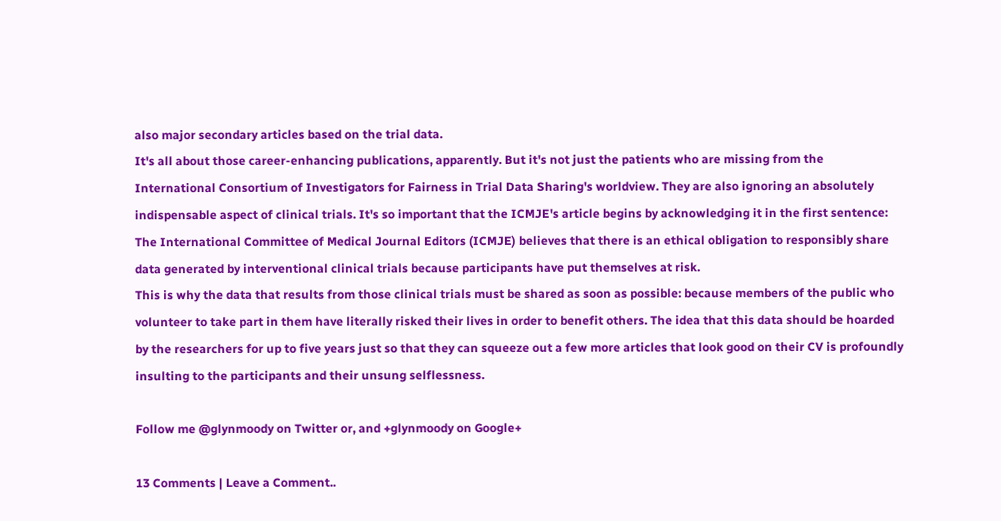also major secondary articles based on the trial data.
It's all about those career-enhancing publications, apparently. But it's not just the patients who are missing from the International Consortium of Investigators for Fairness in Trial Data Sharing's worldview. They are also ignoring an absolutely indispensable aspect of clinical trials. It's so important that the ICMJE's article begins by acknowledging it in the first sentence:
The International Committee of Medical Journal Editors (ICMJE) believes that there is an ethical obligation to responsibly share data generated by interventional clinical trials because participants have put themselves at risk.
This is why the data that results from those clinical trials must be shared as soon as possible: because members of the public who volunteer to take part in them have literally risked their lives in order to benefit others. The idea that this data should be hoarded by the researchers for up to five years just so that they can squeeze out a few more articles that look good on their CV is profoundly insulting to the participants and their unsung selflessness.

Follow me @glynmoody on Twitter or, and +glynmoody on Google+

13 Comments | Leave a Comment..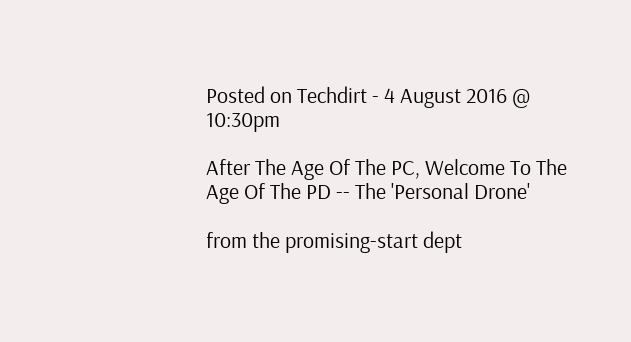Posted on Techdirt - 4 August 2016 @ 10:30pm

After The Age Of The PC, Welcome To The Age Of The PD -- The 'Personal Drone'

from the promising-start dept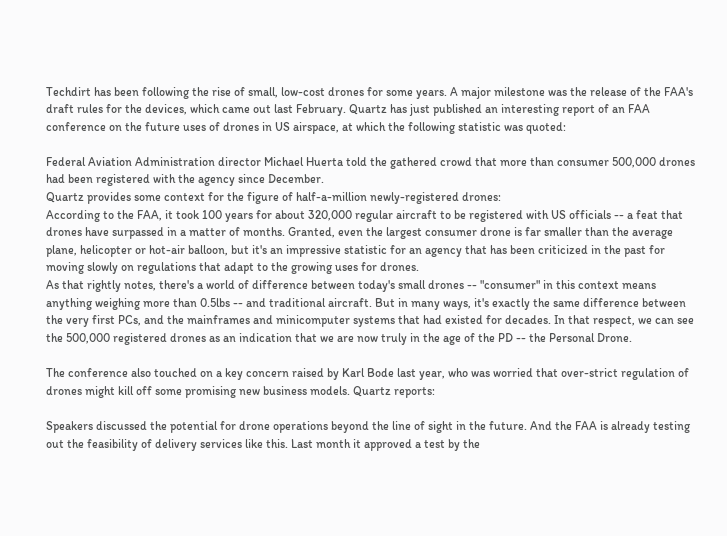Techdirt has been following the rise of small, low-cost drones for some years. A major milestone was the release of the FAA's draft rules for the devices, which came out last February. Quartz has just published an interesting report of an FAA conference on the future uses of drones in US airspace, at which the following statistic was quoted:

Federal Aviation Administration director Michael Huerta told the gathered crowd that more than consumer 500,000 drones had been registered with the agency since December.
Quartz provides some context for the figure of half-a-million newly-registered drones:
According to the FAA, it took 100 years for about 320,000 regular aircraft to be registered with US officials -- a feat that drones have surpassed in a matter of months. Granted, even the largest consumer drone is far smaller than the average plane, helicopter or hot-air balloon, but it's an impressive statistic for an agency that has been criticized in the past for moving slowly on regulations that adapt to the growing uses for drones.
As that rightly notes, there's a world of difference between today's small drones -- "consumer" in this context means anything weighing more than 0.5lbs -- and traditional aircraft. But in many ways, it's exactly the same difference between the very first PCs, and the mainframes and minicomputer systems that had existed for decades. In that respect, we can see the 500,000 registered drones as an indication that we are now truly in the age of the PD -- the Personal Drone.

The conference also touched on a key concern raised by Karl Bode last year, who was worried that over-strict regulation of drones might kill off some promising new business models. Quartz reports:

Speakers discussed the potential for drone operations beyond the line of sight in the future. And the FAA is already testing out the feasibility of delivery services like this. Last month it approved a test by the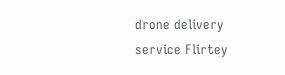drone delivery service Flirtey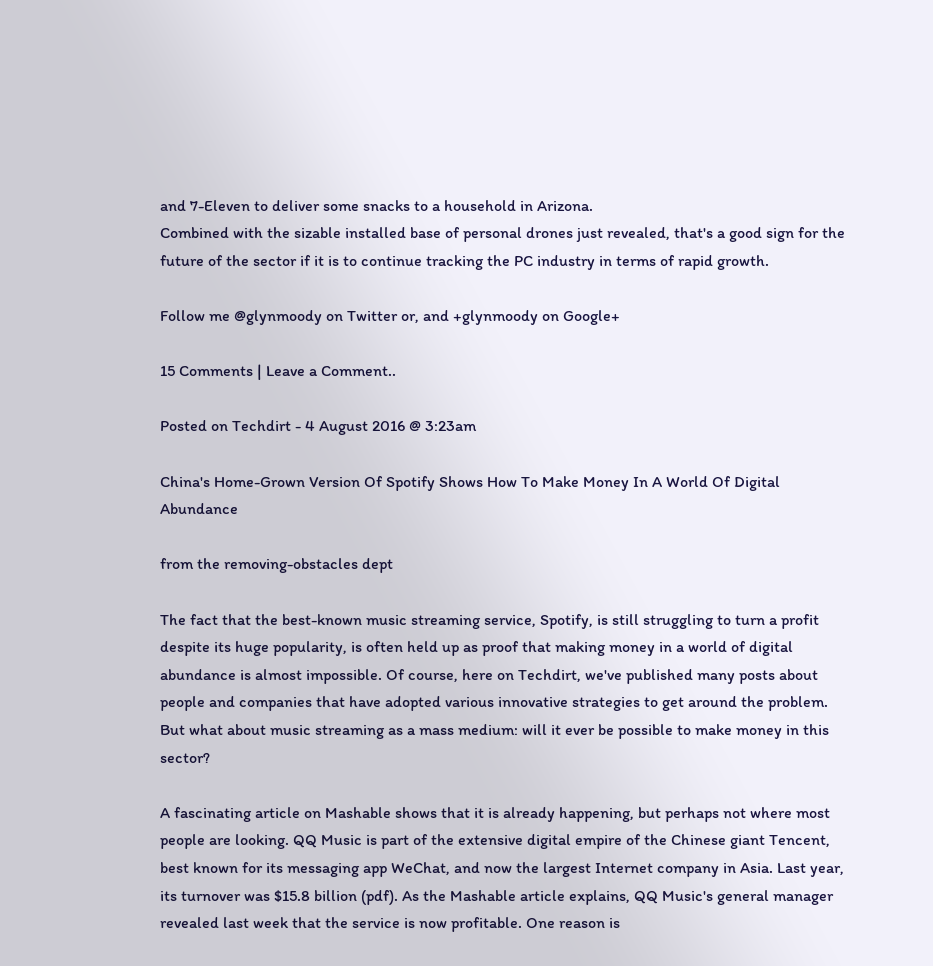and 7-Eleven to deliver some snacks to a household in Arizona.
Combined with the sizable installed base of personal drones just revealed, that's a good sign for the future of the sector if it is to continue tracking the PC industry in terms of rapid growth.

Follow me @glynmoody on Twitter or, and +glynmoody on Google+

15 Comments | Leave a Comment..

Posted on Techdirt - 4 August 2016 @ 3:23am

China's Home-Grown Version Of Spotify Shows How To Make Money In A World Of Digital Abundance

from the removing-obstacles dept

The fact that the best-known music streaming service, Spotify, is still struggling to turn a profit despite its huge popularity, is often held up as proof that making money in a world of digital abundance is almost impossible. Of course, here on Techdirt, we've published many posts about people and companies that have adopted various innovative strategies to get around the problem. But what about music streaming as a mass medium: will it ever be possible to make money in this sector?

A fascinating article on Mashable shows that it is already happening, but perhaps not where most people are looking. QQ Music is part of the extensive digital empire of the Chinese giant Tencent, best known for its messaging app WeChat, and now the largest Internet company in Asia. Last year, its turnover was $15.8 billion (pdf). As the Mashable article explains, QQ Music's general manager revealed last week that the service is now profitable. One reason is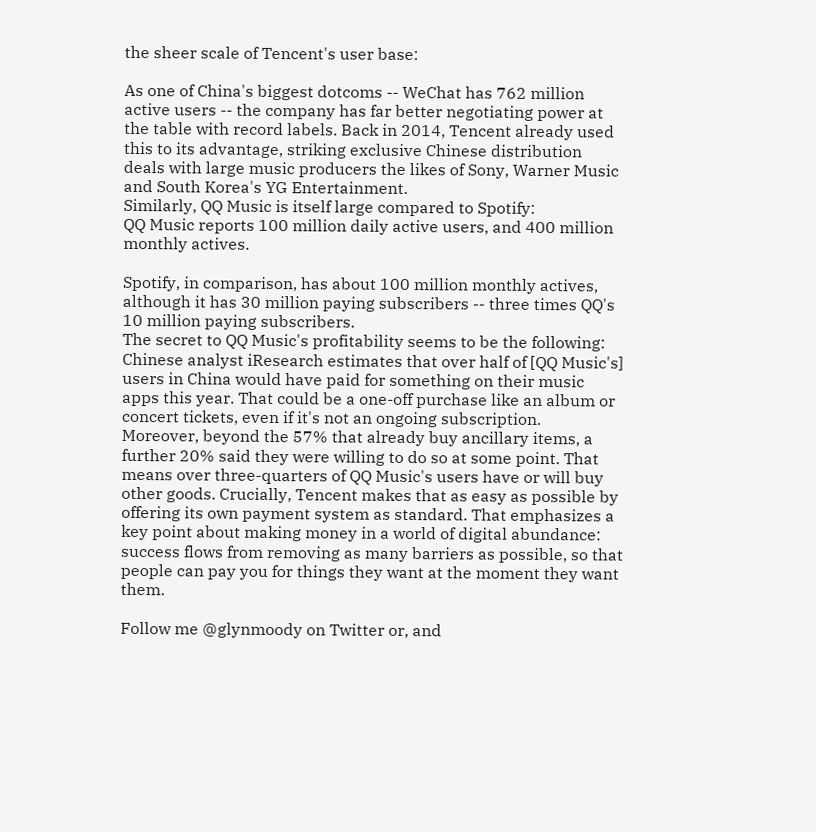the sheer scale of Tencent's user base:

As one of China's biggest dotcoms -- WeChat has 762 million active users -- the company has far better negotiating power at the table with record labels. Back in 2014, Tencent already used this to its advantage, striking exclusive Chinese distribution deals with large music producers the likes of Sony, Warner Music and South Korea's YG Entertainment.
Similarly, QQ Music is itself large compared to Spotify:
QQ Music reports 100 million daily active users, and 400 million monthly actives.

Spotify, in comparison, has about 100 million monthly actives, although it has 30 million paying subscribers -- three times QQ's 10 million paying subscribers.
The secret to QQ Music's profitability seems to be the following:
Chinese analyst iResearch estimates that over half of [QQ Music's] users in China would have paid for something on their music apps this year. That could be a one-off purchase like an album or concert tickets, even if it's not an ongoing subscription.
Moreover, beyond the 57% that already buy ancillary items, a further 20% said they were willing to do so at some point. That means over three-quarters of QQ Music's users have or will buy other goods. Crucially, Tencent makes that as easy as possible by offering its own payment system as standard. That emphasizes a key point about making money in a world of digital abundance: success flows from removing as many barriers as possible, so that people can pay you for things they want at the moment they want them.

Follow me @glynmoody on Twitter or, and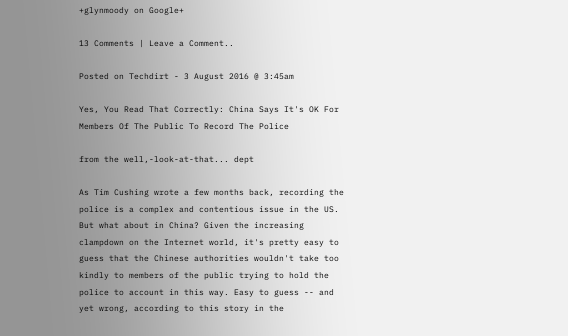+glynmoody on Google+

13 Comments | Leave a Comment..

Posted on Techdirt - 3 August 2016 @ 3:45am

Yes, You Read That Correctly: China Says It's OK For Members Of The Public To Record The Police

from the well,-look-at-that... dept

As Tim Cushing wrote a few months back, recording the police is a complex and contentious issue in the US. But what about in China? Given the increasing clampdown on the Internet world, it's pretty easy to guess that the Chinese authorities wouldn't take too kindly to members of the public trying to hold the police to account in this way. Easy to guess -- and yet wrong, according to this story in the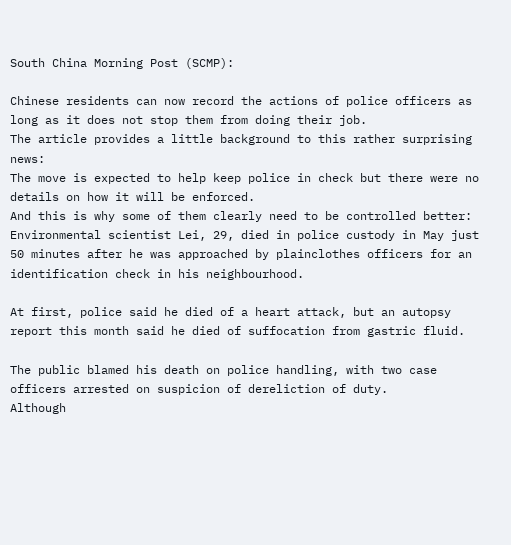South China Morning Post (SCMP):

Chinese residents can now record the actions of police officers as long as it does not stop them from doing their job.
The article provides a little background to this rather surprising news:
The move is expected to help keep police in check but there were no details on how it will be enforced.
And this is why some of them clearly need to be controlled better:
Environmental scientist Lei, 29, died in police custody in May just 50 minutes after he was approached by plainclothes officers for an identification check in his neighbourhood.

At first, police said he died of a heart attack, but an autopsy report this month said he died of suffocation from gastric fluid.

The public blamed his death on police handling, with two case officers arrested on suspicion of dereliction of duty.
Although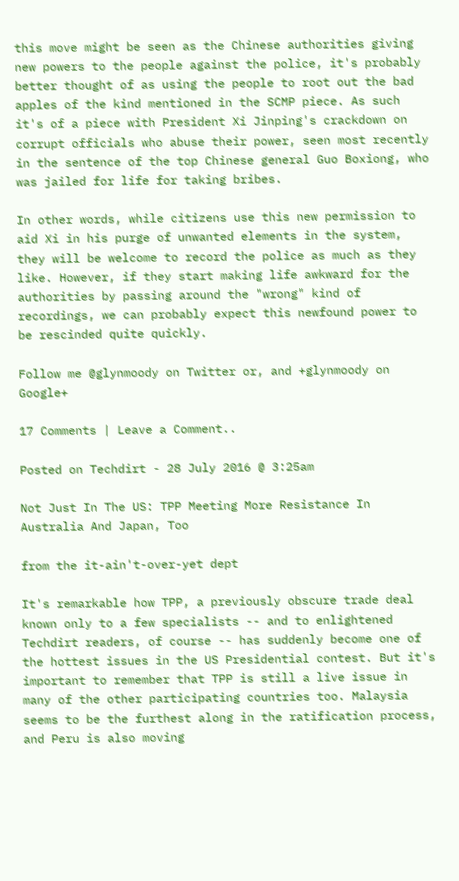this move might be seen as the Chinese authorities giving new powers to the people against the police, it's probably better thought of as using the people to root out the bad apples of the kind mentioned in the SCMP piece. As such it's of a piece with President Xi Jinping's crackdown on corrupt officials who abuse their power, seen most recently in the sentence of the top Chinese general Guo Boxiong, who was jailed for life for taking bribes.

In other words, while citizens use this new permission to aid Xi in his purge of unwanted elements in the system, they will be welcome to record the police as much as they like. However, if they start making life awkward for the authorities by passing around the "wrong" kind of recordings, we can probably expect this newfound power to be rescinded quite quickly.

Follow me @glynmoody on Twitter or, and +glynmoody on Google+

17 Comments | Leave a Comment..

Posted on Techdirt - 28 July 2016 @ 3:25am

Not Just In The US: TPP Meeting More Resistance In Australia And Japan, Too

from the it-ain't-over-yet dept

It's remarkable how TPP, a previously obscure trade deal known only to a few specialists -- and to enlightened Techdirt readers, of course -- has suddenly become one of the hottest issues in the US Presidential contest. But it's important to remember that TPP is still a live issue in many of the other participating countries too. Malaysia seems to be the furthest along in the ratification process, and Peru is also moving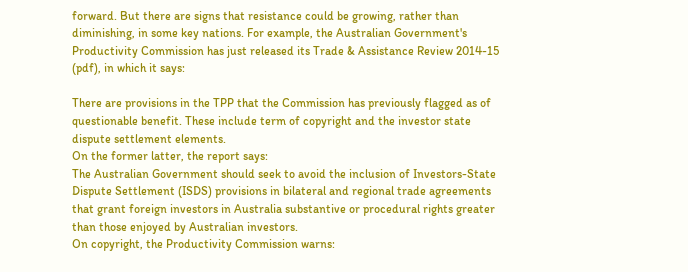forward. But there are signs that resistance could be growing, rather than diminishing, in some key nations. For example, the Australian Government's Productivity Commission has just released its Trade & Assistance Review 2014-15 (pdf), in which it says:

There are provisions in the TPP that the Commission has previously flagged as of questionable benefit. These include term of copyright and the investor state dispute settlement elements.
On the former latter, the report says:
The Australian Government should seek to avoid the inclusion of Investors-State Dispute Settlement (ISDS) provisions in bilateral and regional trade agreements that grant foreign investors in Australia substantive or procedural rights greater than those enjoyed by Australian investors.
On copyright, the Productivity Commission warns: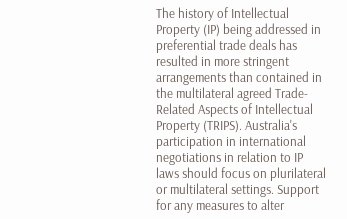The history of Intellectual Property (IP) being addressed in preferential trade deals has resulted in more stringent arrangements than contained in the multilateral agreed Trade-Related Aspects of Intellectual Property (TRIPS). Australia's participation in international negotiations in relation to IP laws should focus on plurilateral or multilateral settings. Support for any measures to alter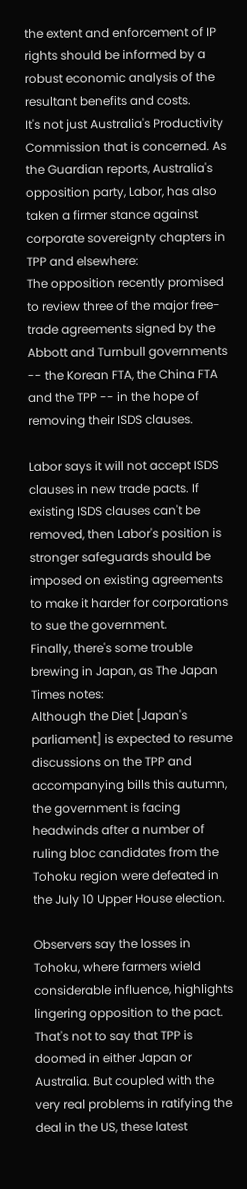the extent and enforcement of IP rights should be informed by a robust economic analysis of the resultant benefits and costs.
It's not just Australia's Productivity Commission that is concerned. As the Guardian reports, Australia's opposition party, Labor, has also taken a firmer stance against corporate sovereignty chapters in TPP and elsewhere:
The opposition recently promised to review three of the major free-trade agreements signed by the Abbott and Turnbull governments -- the Korean FTA, the China FTA and the TPP -- in the hope of removing their ISDS clauses.

Labor says it will not accept ISDS clauses in new trade pacts. If existing ISDS clauses can't be removed, then Labor's position is stronger safeguards should be imposed on existing agreements to make it harder for corporations to sue the government.
Finally, there's some trouble brewing in Japan, as The Japan Times notes:
Although the Diet [Japan's parliament] is expected to resume discussions on the TPP and accompanying bills this autumn, the government is facing headwinds after a number of ruling bloc candidates from the Tohoku region were defeated in the July 10 Upper House election.

Observers say the losses in Tohoku, where farmers wield considerable influence, highlights lingering opposition to the pact.
That's not to say that TPP is doomed in either Japan or Australia. But coupled with the very real problems in ratifying the deal in the US, these latest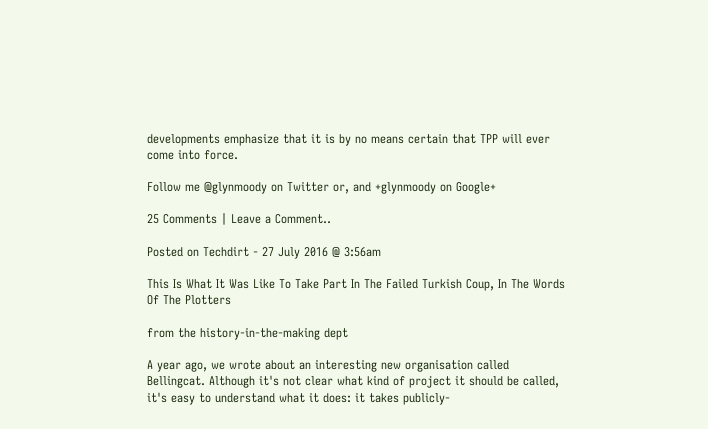developments emphasize that it is by no means certain that TPP will ever come into force.

Follow me @glynmoody on Twitter or, and +glynmoody on Google+

25 Comments | Leave a Comment..

Posted on Techdirt - 27 July 2016 @ 3:56am

This Is What It Was Like To Take Part In The Failed Turkish Coup, In The Words Of The Plotters

from the history-in-the-making dept

A year ago, we wrote about an interesting new organisation called Bellingcat. Although it's not clear what kind of project it should be called, it's easy to understand what it does: it takes publicly-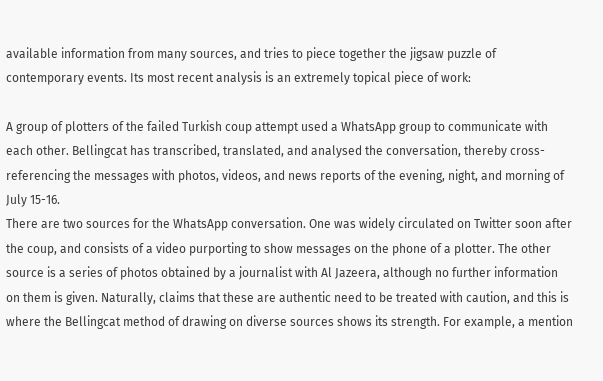available information from many sources, and tries to piece together the jigsaw puzzle of contemporary events. Its most recent analysis is an extremely topical piece of work:

A group of plotters of the failed Turkish coup attempt used a WhatsApp group to communicate with each other. Bellingcat has transcribed, translated, and analysed the conversation, thereby cross-referencing the messages with photos, videos, and news reports of the evening, night, and morning of July 15-16.
There are two sources for the WhatsApp conversation. One was widely circulated on Twitter soon after the coup, and consists of a video purporting to show messages on the phone of a plotter. The other source is a series of photos obtained by a journalist with Al Jazeera, although no further information on them is given. Naturally, claims that these are authentic need to be treated with caution, and this is where the Bellingcat method of drawing on diverse sources shows its strength. For example, a mention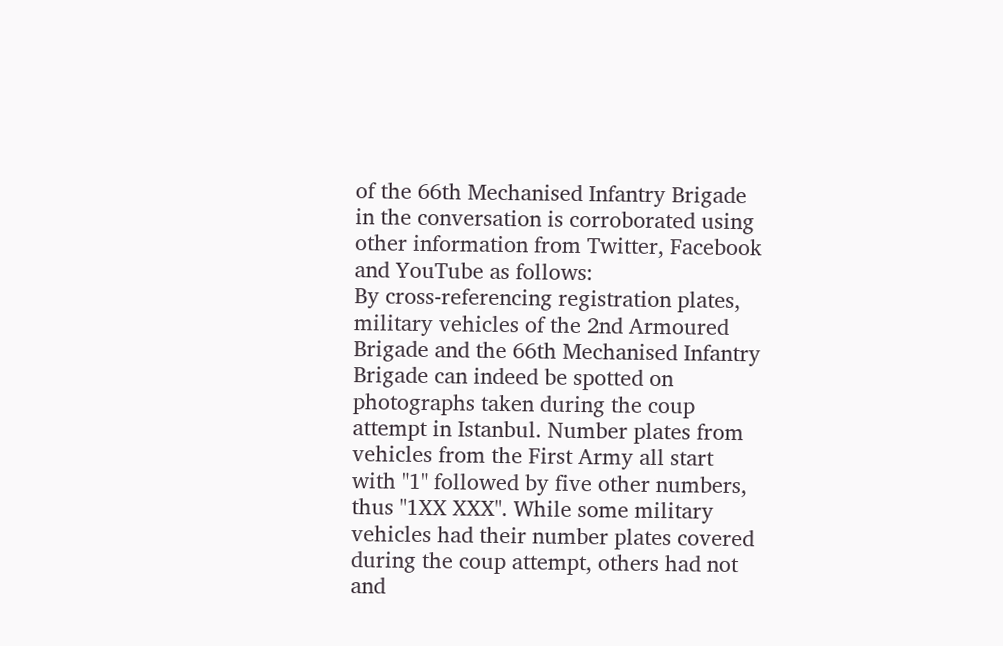of the 66th Mechanised Infantry Brigade in the conversation is corroborated using other information from Twitter, Facebook and YouTube as follows:
By cross-referencing registration plates, military vehicles of the 2nd Armoured Brigade and the 66th Mechanised Infantry Brigade can indeed be spotted on photographs taken during the coup attempt in Istanbul. Number plates from vehicles from the First Army all start with "1" followed by five other numbers, thus "1XX XXX". While some military vehicles had their number plates covered during the coup attempt, others had not and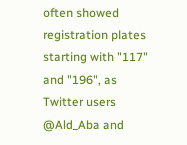often showed registration plates starting with "117" and "196", as Twitter users @Ald_Aba and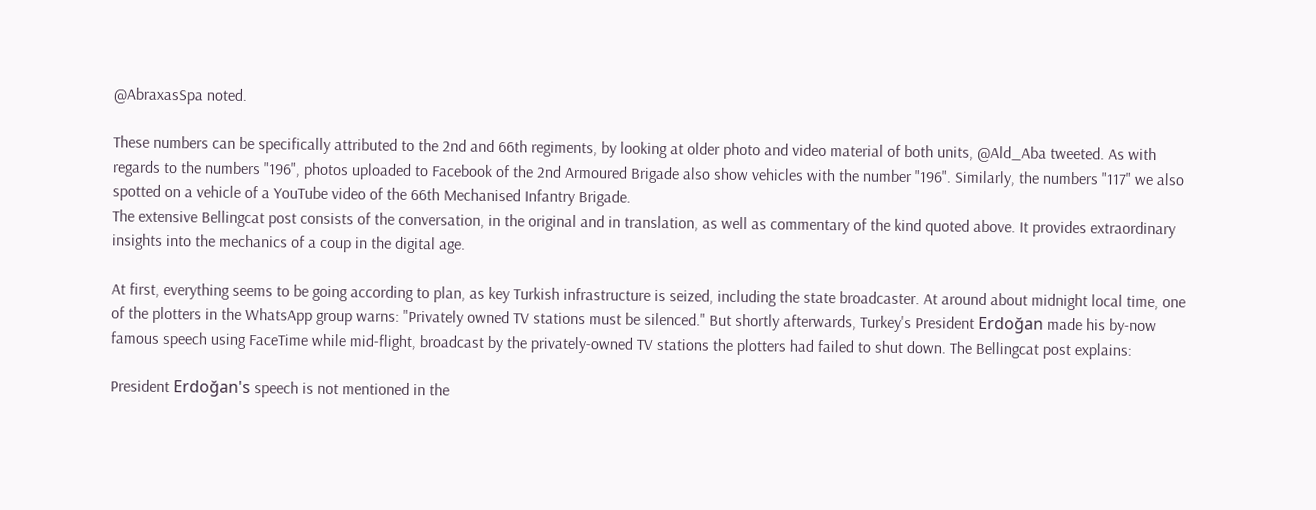@AbraxasSpa noted.

These numbers can be specifically attributed to the 2nd and 66th regiments, by looking at older photo and video material of both units, @Ald_Aba tweeted. As with regards to the numbers "196", photos uploaded to Facebook of the 2nd Armoured Brigade also show vehicles with the number "196". Similarly, the numbers "117" we also spotted on a vehicle of a YouTube video of the 66th Mechanised Infantry Brigade.
The extensive Bellingcat post consists of the conversation, in the original and in translation, as well as commentary of the kind quoted above. It provides extraordinary insights into the mechanics of a coup in the digital age.

At first, everything seems to be going according to plan, as key Turkish infrastructure is seized, including the state broadcaster. At around about midnight local time, one of the plotters in the WhatsApp group warns: "Privately owned TV stations must be silenced." But shortly afterwards, Turkey's President Erdoğan made his by-now famous speech using FaceTime while mid-flight, broadcast by the privately-owned TV stations the plotters had failed to shut down. The Bellingcat post explains:

President Erdoğan's speech is not mentioned in the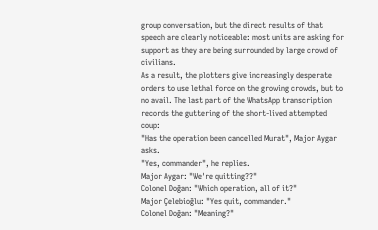group conversation, but the direct results of that speech are clearly noticeable: most units are asking for support as they are being surrounded by large crowd of civilians.
As a result, the plotters give increasingly desperate orders to use lethal force on the growing crowds, but to no avail. The last part of the WhatsApp transcription records the guttering of the short-lived attempted coup:
"Has the operation been cancelled Murat", Major Aygar asks.
"Yes, commander", he replies.
Major Aygar: "We're quitting??"
Colonel Doğan: "Which operation, all of it?"
Major Çelebioğlu: "Yes quit, commander."
Colonel Doğan: "Meaning?"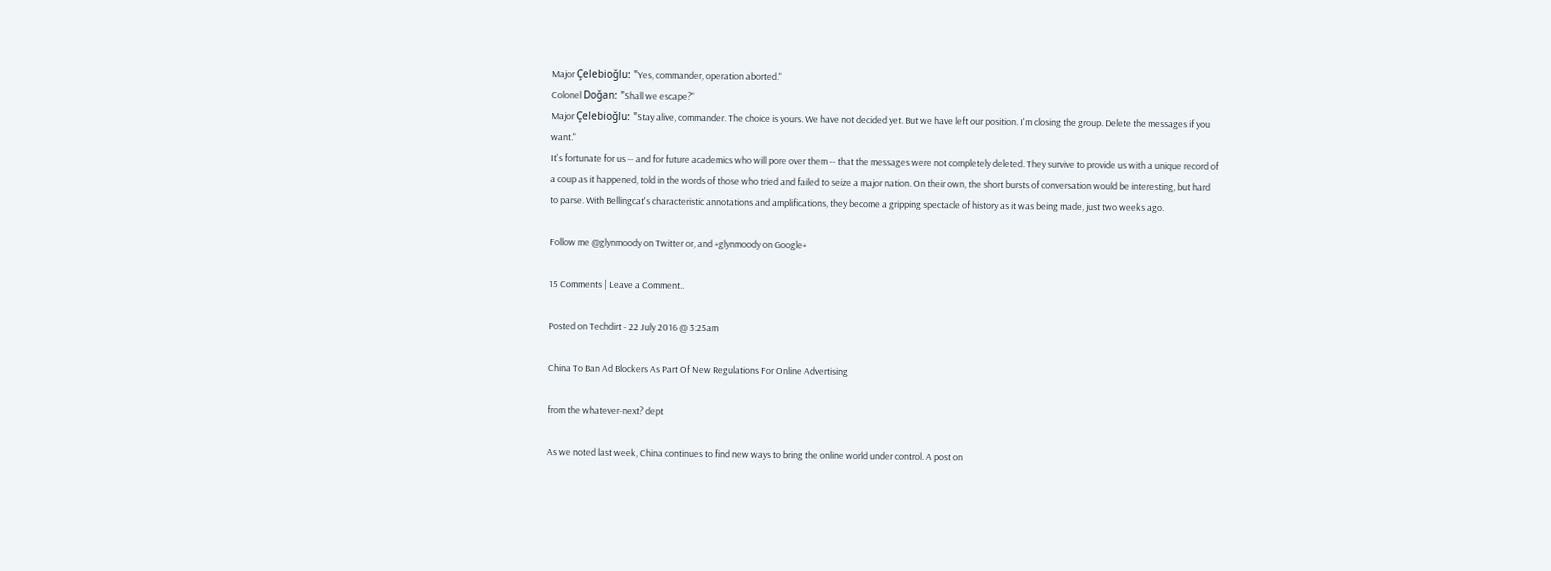Major Çelebioğlu: "Yes, commander, operation aborted."
Colonel Doğan: "Shall we escape?"
Major Çelebioğlu: "Stay alive, commander. The choice is yours. We have not decided yet. But we have left our position. I'm closing the group. Delete the messages if you want."
It's fortunate for us -- and for future academics who will pore over them -- that the messages were not completely deleted. They survive to provide us with a unique record of a coup as it happened, told in the words of those who tried and failed to seize a major nation. On their own, the short bursts of conversation would be interesting, but hard to parse. With Bellingcat's characteristic annotations and amplifications, they become a gripping spectacle of history as it was being made, just two weeks ago.

Follow me @glynmoody on Twitter or, and +glynmoody on Google+

15 Comments | Leave a Comment..

Posted on Techdirt - 22 July 2016 @ 3:25am

China To Ban Ad Blockers As Part Of New Regulations For Online Advertising

from the whatever-next? dept

As we noted last week, China continues to find new ways to bring the online world under control. A post on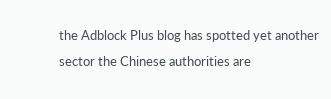the Adblock Plus blog has spotted yet another sector the Chinese authorities are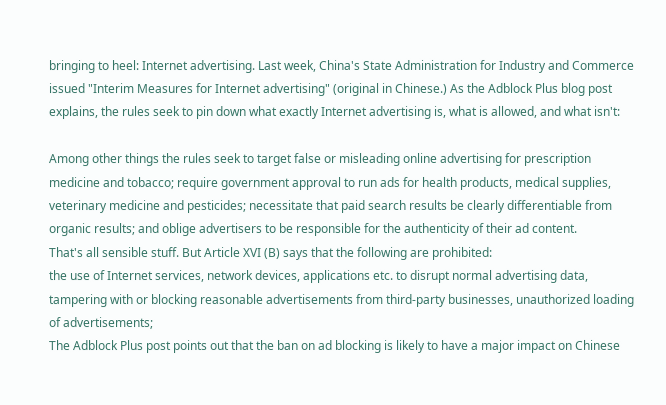bringing to heel: Internet advertising. Last week, China's State Administration for Industry and Commerce issued "Interim Measures for Internet advertising" (original in Chinese.) As the Adblock Plus blog post explains, the rules seek to pin down what exactly Internet advertising is, what is allowed, and what isn't:

Among other things the rules seek to target false or misleading online advertising for prescription medicine and tobacco; require government approval to run ads for health products, medical supplies, veterinary medicine and pesticides; necessitate that paid search results be clearly differentiable from organic results; and oblige advertisers to be responsible for the authenticity of their ad content.
That's all sensible stuff. But Article XVI (B) says that the following are prohibited:
the use of Internet services, network devices, applications etc. to disrupt normal advertising data, tampering with or blocking reasonable advertisements from third-party businesses, unauthorized loading of advertisements;
The Adblock Plus post points out that the ban on ad blocking is likely to have a major impact on Chinese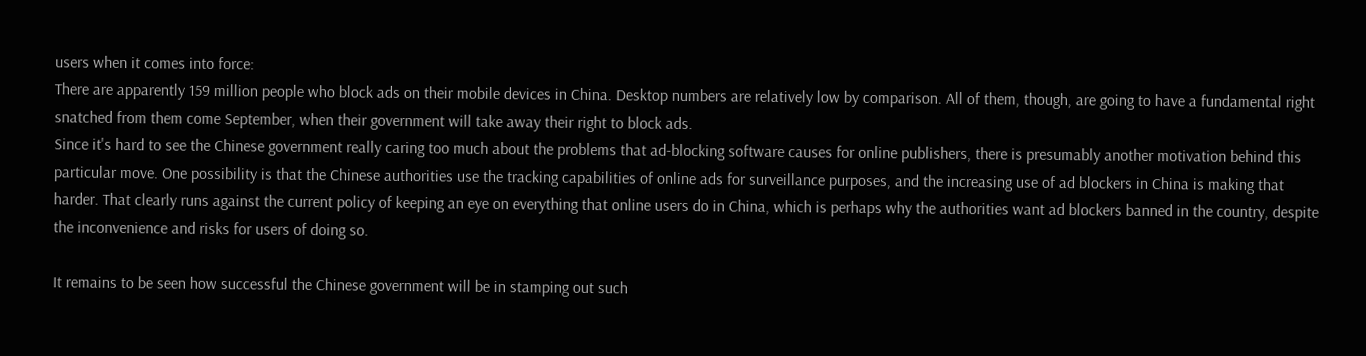users when it comes into force:
There are apparently 159 million people who block ads on their mobile devices in China. Desktop numbers are relatively low by comparison. All of them, though, are going to have a fundamental right snatched from them come September, when their government will take away their right to block ads.
Since it's hard to see the Chinese government really caring too much about the problems that ad-blocking software causes for online publishers, there is presumably another motivation behind this particular move. One possibility is that the Chinese authorities use the tracking capabilities of online ads for surveillance purposes, and the increasing use of ad blockers in China is making that harder. That clearly runs against the current policy of keeping an eye on everything that online users do in China, which is perhaps why the authorities want ad blockers banned in the country, despite the inconvenience and risks for users of doing so.

It remains to be seen how successful the Chinese government will be in stamping out such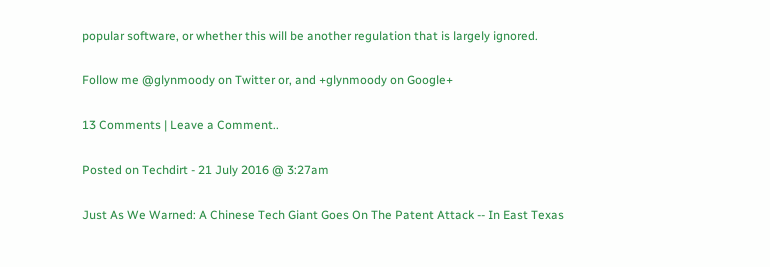popular software, or whether this will be another regulation that is largely ignored.

Follow me @glynmoody on Twitter or, and +glynmoody on Google+

13 Comments | Leave a Comment..

Posted on Techdirt - 21 July 2016 @ 3:27am

Just As We Warned: A Chinese Tech Giant Goes On The Patent Attack -- In East Texas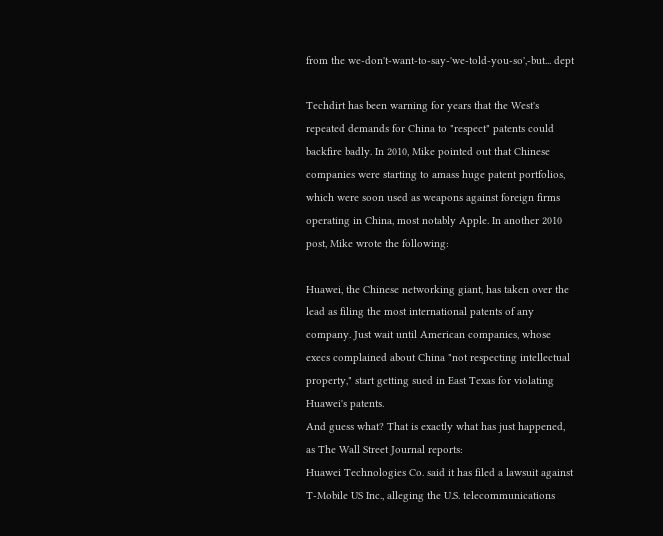from the we-don't-want-to-say-'we-told-you-so',-but... dept

Techdirt has been warning for years that the West's repeated demands for China to "respect" patents could backfire badly. In 2010, Mike pointed out that Chinese companies were starting to amass huge patent portfolios, which were soon used as weapons against foreign firms operating in China, most notably Apple. In another 2010 post, Mike wrote the following:

Huawei, the Chinese networking giant, has taken over the lead as filing the most international patents of any company. Just wait until American companies, whose execs complained about China "not respecting intellectual property," start getting sued in East Texas for violating Huawei's patents.
And guess what? That is exactly what has just happened, as The Wall Street Journal reports:
Huawei Technologies Co. said it has filed a lawsuit against T-Mobile US Inc., alleging the U.S. telecommunications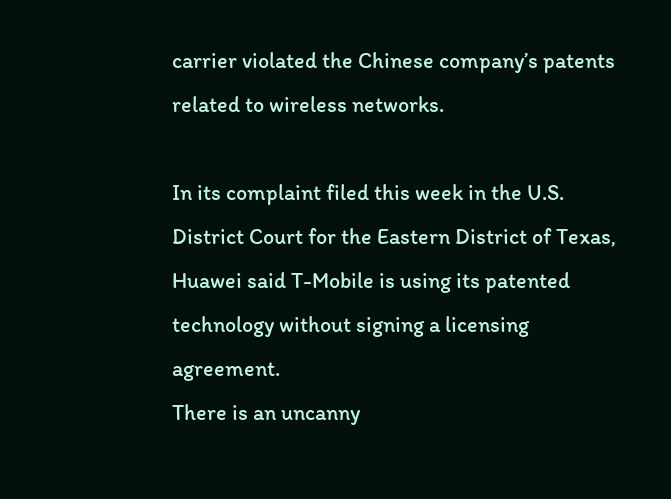carrier violated the Chinese company’s patents related to wireless networks.

In its complaint filed this week in the U.S. District Court for the Eastern District of Texas, Huawei said T-Mobile is using its patented technology without signing a licensing agreement.
There is an uncanny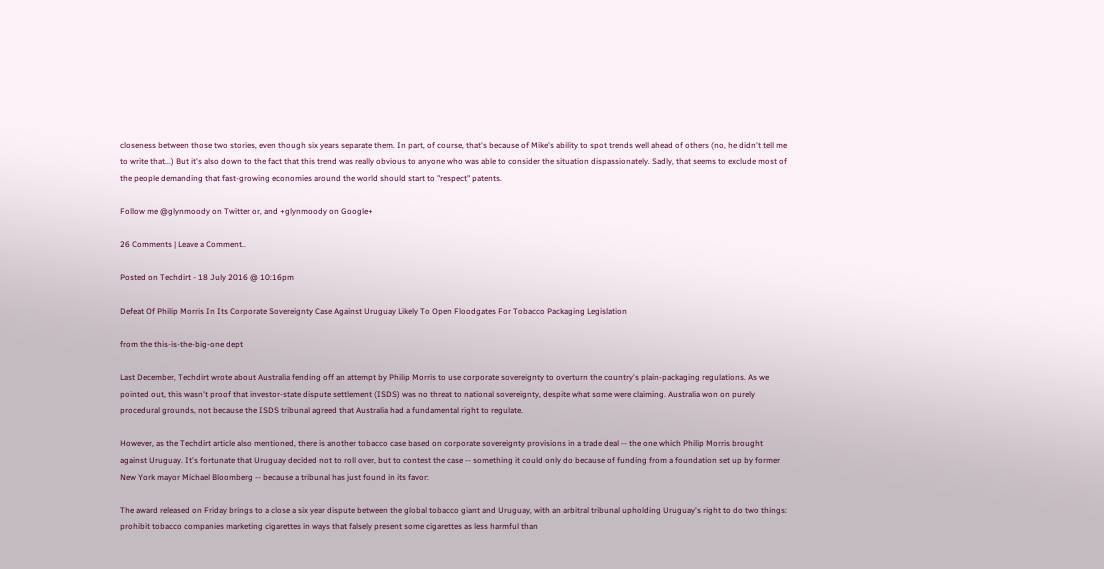closeness between those two stories, even though six years separate them. In part, of course, that's because of Mike's ability to spot trends well ahead of others (no, he didn't tell me to write that...) But it's also down to the fact that this trend was really obvious to anyone who was able to consider the situation dispassionately. Sadly, that seems to exclude most of the people demanding that fast-growing economies around the world should start to "respect" patents.

Follow me @glynmoody on Twitter or, and +glynmoody on Google+

26 Comments | Leave a Comment..

Posted on Techdirt - 18 July 2016 @ 10:16pm

Defeat Of Philip Morris In Its Corporate Sovereignty Case Against Uruguay Likely To Open Floodgates For Tobacco Packaging Legislation

from the this-is-the-big-one dept

Last December, Techdirt wrote about Australia fending off an attempt by Philip Morris to use corporate sovereignty to overturn the country's plain-packaging regulations. As we pointed out, this wasn't proof that investor-state dispute settlement (ISDS) was no threat to national sovereignty, despite what some were claiming. Australia won on purely procedural grounds, not because the ISDS tribunal agreed that Australia had a fundamental right to regulate.

However, as the Techdirt article also mentioned, there is another tobacco case based on corporate sovereignty provisions in a trade deal -- the one which Philip Morris brought against Uruguay. It's fortunate that Uruguay decided not to roll over, but to contest the case -- something it could only do because of funding from a foundation set up by former New York mayor Michael Bloomberg -- because a tribunal has just found in its favor:

The award released on Friday brings to a close a six year dispute between the global tobacco giant and Uruguay, with an arbitral tribunal upholding Uruguay's right to do two things: prohibit tobacco companies marketing cigarettes in ways that falsely present some cigarettes as less harmful than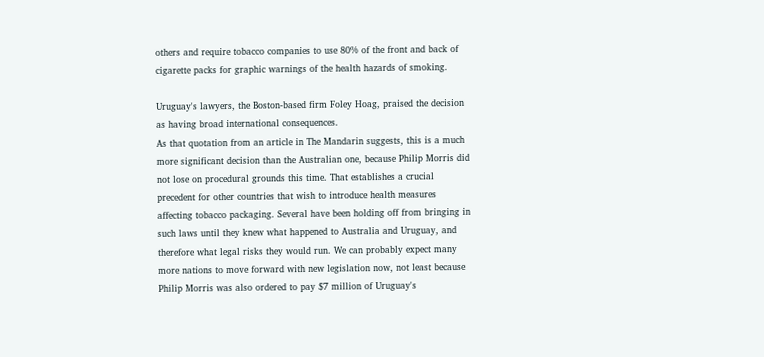others and require tobacco companies to use 80% of the front and back of cigarette packs for graphic warnings of the health hazards of smoking.

Uruguay's lawyers, the Boston-based firm Foley Hoag, praised the decision as having broad international consequences.
As that quotation from an article in The Mandarin suggests, this is a much more significant decision than the Australian one, because Philip Morris did not lose on procedural grounds this time. That establishes a crucial precedent for other countries that wish to introduce health measures affecting tobacco packaging. Several have been holding off from bringing in such laws until they knew what happened to Australia and Uruguay, and therefore what legal risks they would run. We can probably expect many more nations to move forward with new legislation now, not least because Philip Morris was also ordered to pay $7 million of Uruguay's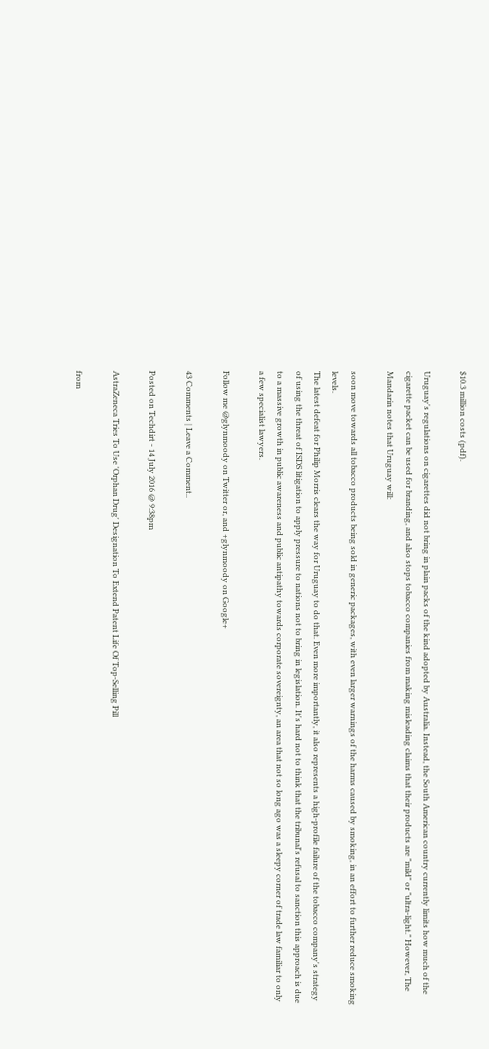$10.3 million costs (pdf).

Uruguay's regulations on cigarettes did not bring in plain packs of the kind adopted by Australia. Instead, the South American country currently limits how much of the cigarette packet can be used for branding, and also stops tobacco companies from making misleading claims that their products are "mild" or "ultra-light." However, The Mandarin notes that Uruguay will:

soon move towards all tobacco products being sold in generic packages, with even larger warnings of the harms caused by smoking, in an effort to further reduce smoking levels.
The latest defeat for Philip Morris clears the way for Uruguay to do that. Even more importantly, it also represents a high-profile failure of the tobacco company's strategy of using the threat of ISDS litigation to apply pressure to nations not to bring in legislation. It's hard not to think that the tribunal's refusal to sanction this approach is due to a massive growth in public awareness and public antipathy towards corporate sovereignty, an area that not so long ago was a sleepy corner of trade law familiar to only a few specialist lawyers.

Follow me @glynmoody on Twitter or, and +glynmoody on Google+

43 Comments | Leave a Comment..

Posted on Techdirt - 14 July 2016 @ 9:38pm

AstraZeneca Tries To Use 'Orphan Drug' Designation To Extend Patent Life Of Top-Selling Pill

from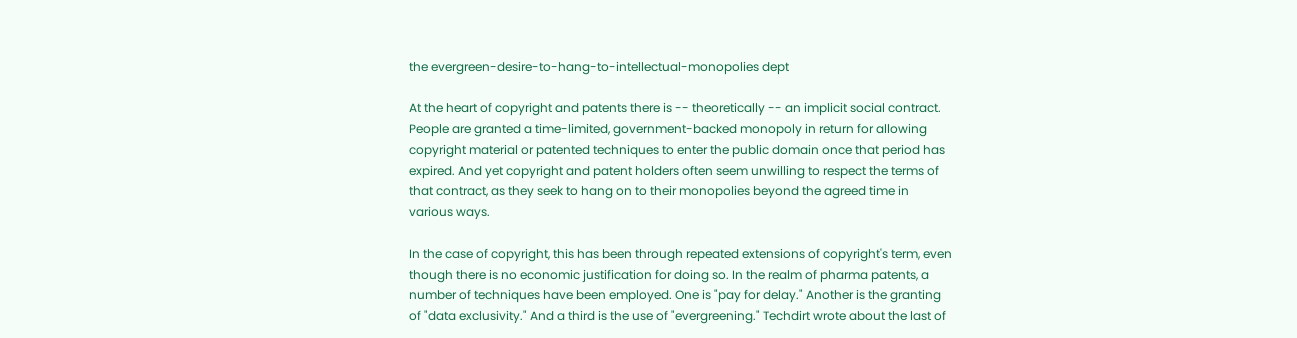the evergreen-desire-to-hang-to-intellectual-monopolies dept

At the heart of copyright and patents there is -- theoretically -- an implicit social contract. People are granted a time-limited, government-backed monopoly in return for allowing copyright material or patented techniques to enter the public domain once that period has expired. And yet copyright and patent holders often seem unwilling to respect the terms of that contract, as they seek to hang on to their monopolies beyond the agreed time in various ways.

In the case of copyright, this has been through repeated extensions of copyright's term, even though there is no economic justification for doing so. In the realm of pharma patents, a number of techniques have been employed. One is "pay for delay." Another is the granting of "data exclusivity." And a third is the use of "evergreening." Techdirt wrote about the last of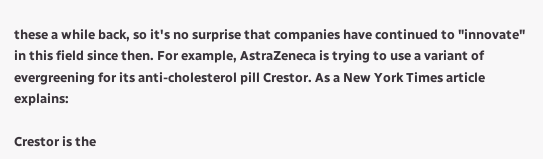these a while back, so it's no surprise that companies have continued to "innovate" in this field since then. For example, AstraZeneca is trying to use a variant of evergreening for its anti-cholesterol pill Crestor. As a New York Times article explains:

Crestor is the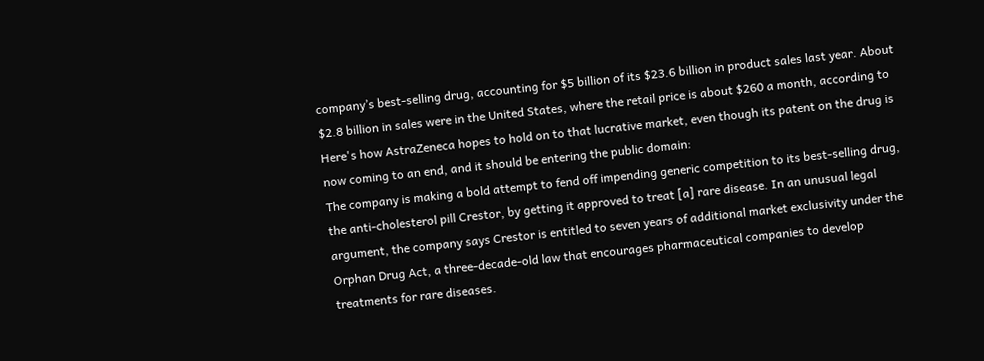company’s best-selling drug, accounting for $5 billion of its $23.6 billion in product sales last year. About $2.8 billion in sales were in the United States, where the retail price is about $260 a month, according to
Here's how AstraZeneca hopes to hold on to that lucrative market, even though its patent on the drug is now coming to an end, and it should be entering the public domain:
The company is making a bold attempt to fend off impending generic competition to its best-selling drug, the anti-cholesterol pill Crestor, by getting it approved to treat [a] rare disease. In an unusual legal argument, the company says Crestor is entitled to seven years of additional market exclusivity under the Orphan Drug Act, a three-decade-old law that encourages pharmaceutical companies to develop treatments for rare diseases.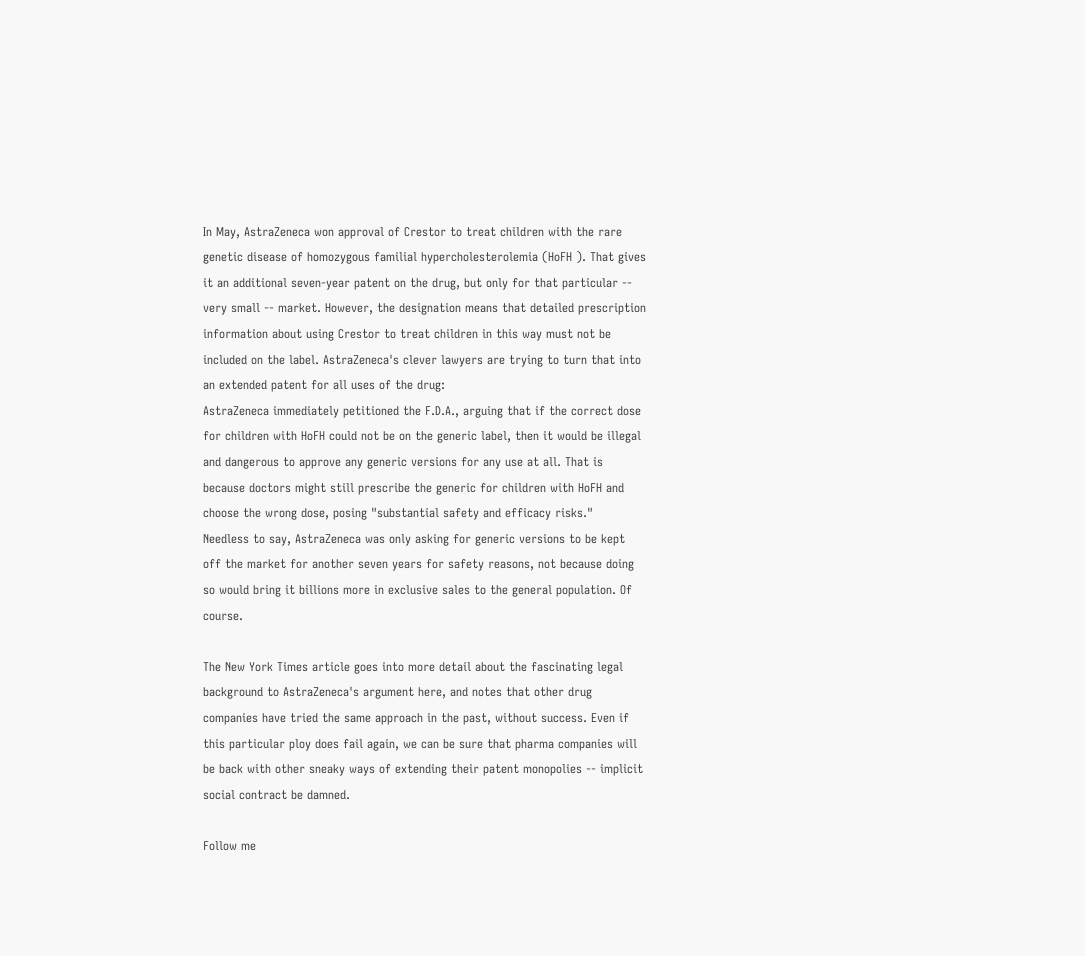In May, AstraZeneca won approval of Crestor to treat children with the rare genetic disease of homozygous familial hypercholesterolemia (HoFH ). That gives it an additional seven-year patent on the drug, but only for that particular -- very small -- market. However, the designation means that detailed prescription information about using Crestor to treat children in this way must not be included on the label. AstraZeneca's clever lawyers are trying to turn that into an extended patent for all uses of the drug:
AstraZeneca immediately petitioned the F.D.A., arguing that if the correct dose for children with HoFH could not be on the generic label, then it would be illegal and dangerous to approve any generic versions for any use at all. That is because doctors might still prescribe the generic for children with HoFH and choose the wrong dose, posing "substantial safety and efficacy risks."
Needless to say, AstraZeneca was only asking for generic versions to be kept off the market for another seven years for safety reasons, not because doing so would bring it billions more in exclusive sales to the general population. Of course.

The New York Times article goes into more detail about the fascinating legal background to AstraZeneca's argument here, and notes that other drug companies have tried the same approach in the past, without success. Even if this particular ploy does fail again, we can be sure that pharma companies will be back with other sneaky ways of extending their patent monopolies -- implicit social contract be damned.

Follow me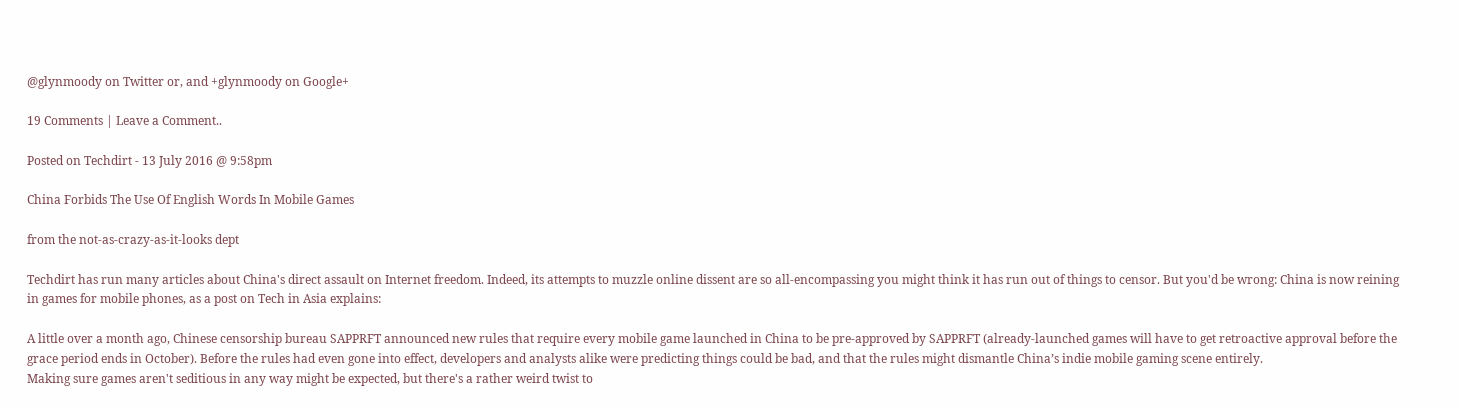@glynmoody on Twitter or, and +glynmoody on Google+

19 Comments | Leave a Comment..

Posted on Techdirt - 13 July 2016 @ 9:58pm

China Forbids The Use Of English Words In Mobile Games

from the not-as-crazy-as-it-looks dept

Techdirt has run many articles about China's direct assault on Internet freedom. Indeed, its attempts to muzzle online dissent are so all-encompassing you might think it has run out of things to censor. But you'd be wrong: China is now reining in games for mobile phones, as a post on Tech in Asia explains:

A little over a month ago, Chinese censorship bureau SAPPRFT announced new rules that require every mobile game launched in China to be pre-approved by SAPPRFT (already-launched games will have to get retroactive approval before the grace period ends in October). Before the rules had even gone into effect, developers and analysts alike were predicting things could be bad, and that the rules might dismantle China’s indie mobile gaming scene entirely.
Making sure games aren't seditious in any way might be expected, but there's a rather weird twist to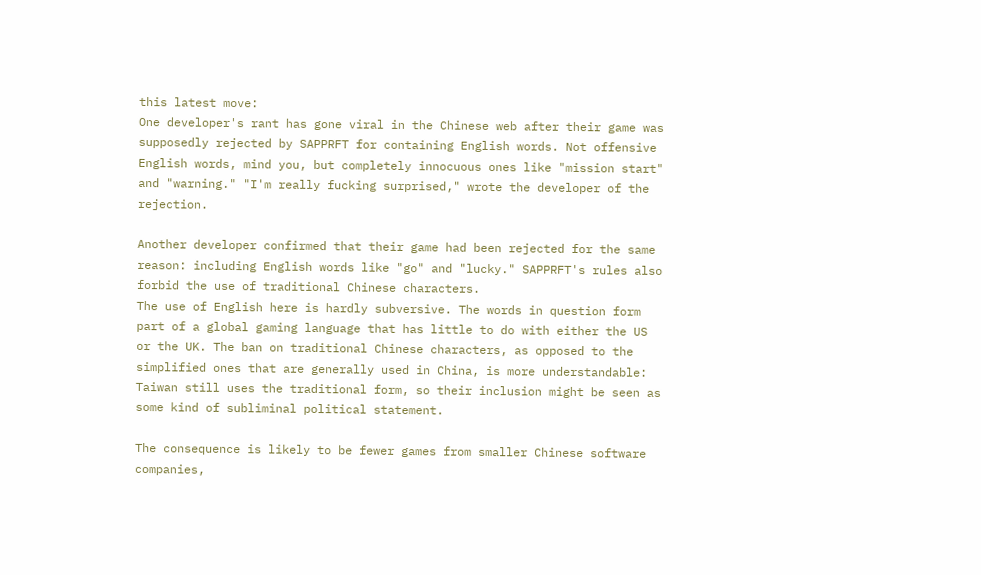this latest move:
One developer's rant has gone viral in the Chinese web after their game was supposedly rejected by SAPPRFT for containing English words. Not offensive English words, mind you, but completely innocuous ones like "mission start" and "warning." "I'm really fucking surprised," wrote the developer of the rejection.

Another developer confirmed that their game had been rejected for the same reason: including English words like "go" and "lucky." SAPPRFT's rules also forbid the use of traditional Chinese characters.
The use of English here is hardly subversive. The words in question form part of a global gaming language that has little to do with either the US or the UK. The ban on traditional Chinese characters, as opposed to the simplified ones that are generally used in China, is more understandable: Taiwan still uses the traditional form, so their inclusion might be seen as some kind of subliminal political statement.

The consequence is likely to be fewer games from smaller Chinese software companies,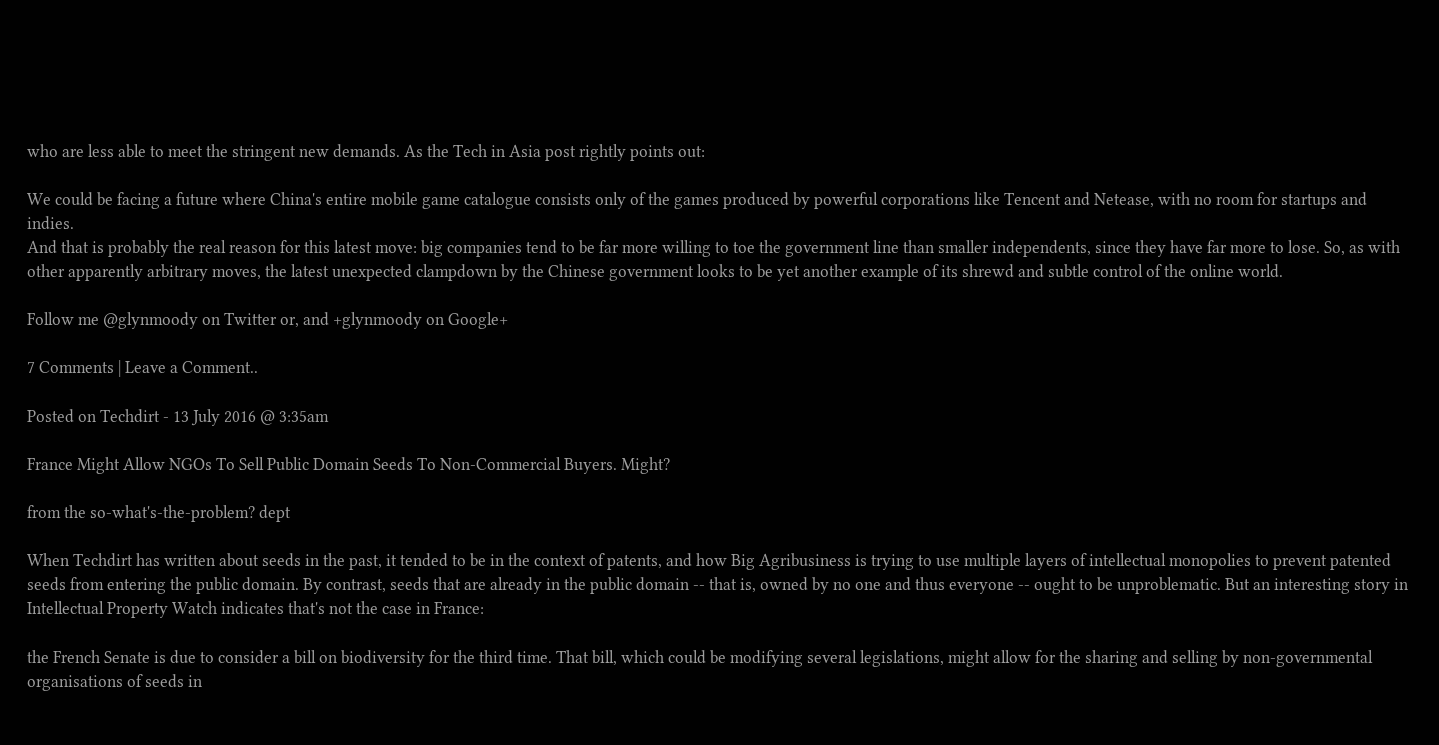who are less able to meet the stringent new demands. As the Tech in Asia post rightly points out:

We could be facing a future where China's entire mobile game catalogue consists only of the games produced by powerful corporations like Tencent and Netease, with no room for startups and indies.
And that is probably the real reason for this latest move: big companies tend to be far more willing to toe the government line than smaller independents, since they have far more to lose. So, as with other apparently arbitrary moves, the latest unexpected clampdown by the Chinese government looks to be yet another example of its shrewd and subtle control of the online world.

Follow me @glynmoody on Twitter or, and +glynmoody on Google+

7 Comments | Leave a Comment..

Posted on Techdirt - 13 July 2016 @ 3:35am

France Might Allow NGOs To Sell Public Domain Seeds To Non-Commercial Buyers. Might?

from the so-what's-the-problem? dept

When Techdirt has written about seeds in the past, it tended to be in the context of patents, and how Big Agribusiness is trying to use multiple layers of intellectual monopolies to prevent patented seeds from entering the public domain. By contrast, seeds that are already in the public domain -- that is, owned by no one and thus everyone -- ought to be unproblematic. But an interesting story in Intellectual Property Watch indicates that's not the case in France:

the French Senate is due to consider a bill on biodiversity for the third time. That bill, which could be modifying several legislations, might allow for the sharing and selling by non-governmental organisations of seeds in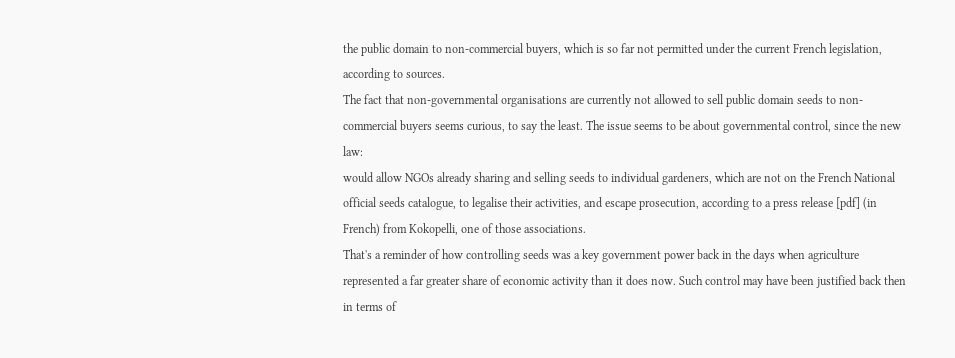the public domain to non-commercial buyers, which is so far not permitted under the current French legislation, according to sources.
The fact that non-governmental organisations are currently not allowed to sell public domain seeds to non-commercial buyers seems curious, to say the least. The issue seems to be about governmental control, since the new law:
would allow NGOs already sharing and selling seeds to individual gardeners, which are not on the French National official seeds catalogue, to legalise their activities, and escape prosecution, according to a press release [pdf] (in French) from Kokopelli, one of those associations.
That's a reminder of how controlling seeds was a key government power back in the days when agriculture represented a far greater share of economic activity than it does now. Such control may have been justified back then in terms of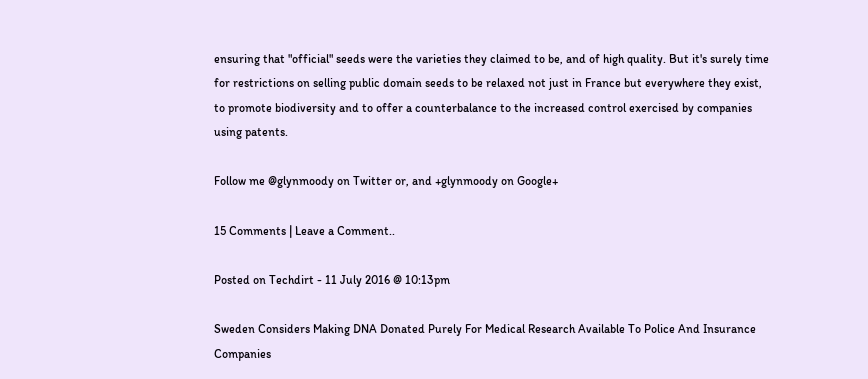ensuring that "official" seeds were the varieties they claimed to be, and of high quality. But it's surely time for restrictions on selling public domain seeds to be relaxed not just in France but everywhere they exist, to promote biodiversity and to offer a counterbalance to the increased control exercised by companies using patents.

Follow me @glynmoody on Twitter or, and +glynmoody on Google+

15 Comments | Leave a Comment..

Posted on Techdirt - 11 July 2016 @ 10:13pm

Sweden Considers Making DNA Donated Purely For Medical Research Available To Police And Insurance Companies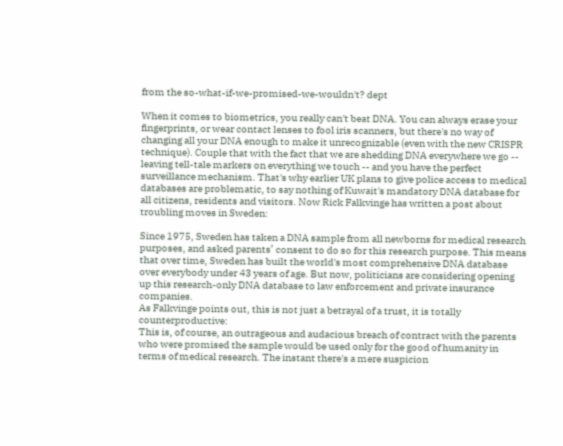from the so-what-if-we-promised-we-wouldn't? dept

When it comes to biometrics, you really can't beat DNA. You can always erase your fingerprints, or wear contact lenses to fool iris scanners, but there's no way of changing all your DNA enough to make it unrecognizable (even with the new CRISPR technique). Couple that with the fact that we are shedding DNA everywhere we go -- leaving tell-tale markers on everything we touch -- and you have the perfect surveillance mechanism. That's why earlier UK plans to give police access to medical databases are problematic, to say nothing of Kuwait's mandatory DNA database for all citizens, residents and visitors. Now Rick Falkvinge has written a post about troubling moves in Sweden:

Since 1975, Sweden has taken a DNA sample from all newborns for medical research purposes, and asked parents’ consent to do so for this research purpose. This means that over time, Sweden has built the world's most comprehensive DNA database over everybody under 43 years of age. But now, politicians are considering opening up this research-only DNA database to law enforcement and private insurance companies.
As Falkvinge points out, this is not just a betrayal of a trust, it is totally counterproductive:
This is, of course, an outrageous and audacious breach of contract with the parents who were promised the sample would be used only for the good of humanity in terms of medical research. The instant there's a mere suspicion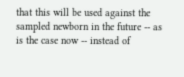that this will be used against the sampled newborn in the future -- as is the case now -- instead of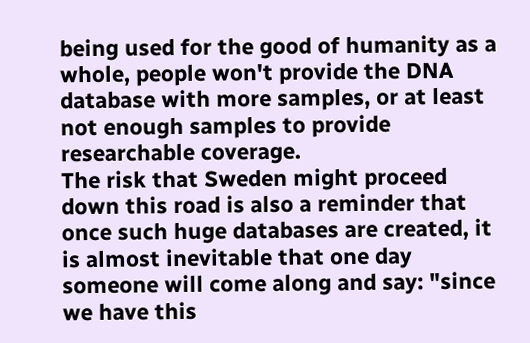being used for the good of humanity as a whole, people won't provide the DNA database with more samples, or at least not enough samples to provide researchable coverage.
The risk that Sweden might proceed down this road is also a reminder that once such huge databases are created, it is almost inevitable that one day someone will come along and say: "since we have this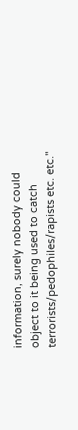information, surely nobody could object to it being used to catch terrorists/pedophiles/rapists etc. etc."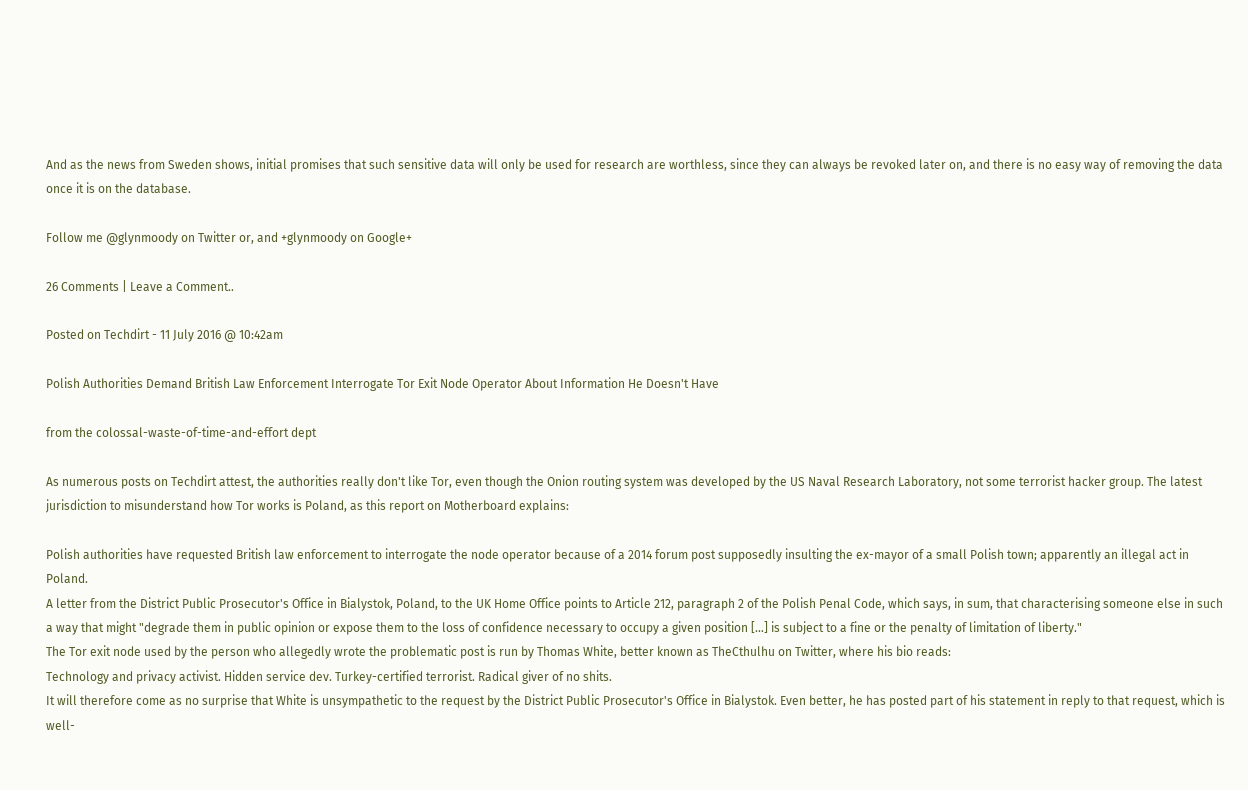And as the news from Sweden shows, initial promises that such sensitive data will only be used for research are worthless, since they can always be revoked later on, and there is no easy way of removing the data once it is on the database.

Follow me @glynmoody on Twitter or, and +glynmoody on Google+

26 Comments | Leave a Comment..

Posted on Techdirt - 11 July 2016 @ 10:42am

Polish Authorities Demand British Law Enforcement Interrogate Tor Exit Node Operator About Information He Doesn't Have

from the colossal-waste-of-time-and-effort dept

As numerous posts on Techdirt attest, the authorities really don't like Tor, even though the Onion routing system was developed by the US Naval Research Laboratory, not some terrorist hacker group. The latest jurisdiction to misunderstand how Tor works is Poland, as this report on Motherboard explains:

Polish authorities have requested British law enforcement to interrogate the node operator because of a 2014 forum post supposedly insulting the ex-mayor of a small Polish town; apparently an illegal act in Poland.
A letter from the District Public Prosecutor's Office in Bialystok, Poland, to the UK Home Office points to Article 212, paragraph 2 of the Polish Penal Code, which says, in sum, that characterising someone else in such a way that might "degrade them in public opinion or expose them to the loss of confidence necessary to occupy a given position […] is subject to a fine or the penalty of limitation of liberty."
The Tor exit node used by the person who allegedly wrote the problematic post is run by Thomas White, better known as TheCthulhu on Twitter, where his bio reads:
Technology and privacy activist. Hidden service dev. Turkey-certified terrorist. Radical giver of no shits.
It will therefore come as no surprise that White is unsympathetic to the request by the District Public Prosecutor's Office in Bialystok. Even better, he has posted part of his statement in reply to that request, which is well-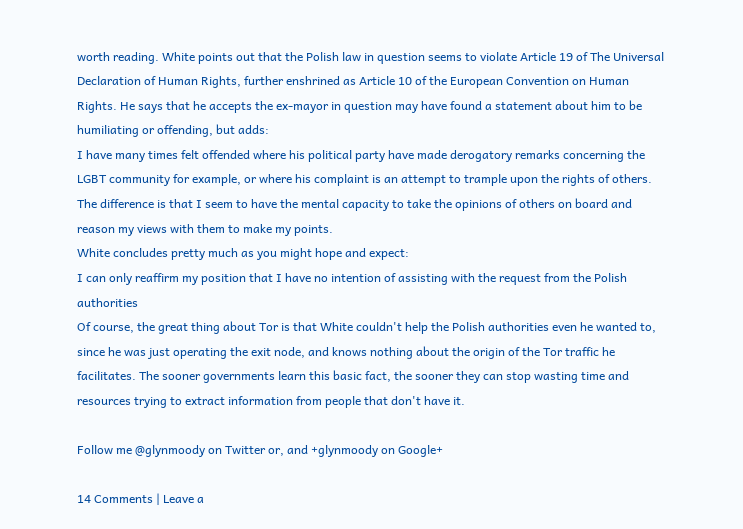worth reading. White points out that the Polish law in question seems to violate Article 19 of The Universal Declaration of Human Rights, further enshrined as Article 10 of the European Convention on Human Rights. He says that he accepts the ex-mayor in question may have found a statement about him to be humiliating or offending, but adds:
I have many times felt offended where his political party have made derogatory remarks concerning the LGBT community for example, or where his complaint is an attempt to trample upon the rights of others. The difference is that I seem to have the mental capacity to take the opinions of others on board and reason my views with them to make my points.
White concludes pretty much as you might hope and expect:
I can only reaffirm my position that I have no intention of assisting with the request from the Polish authorities
Of course, the great thing about Tor is that White couldn't help the Polish authorities even he wanted to, since he was just operating the exit node, and knows nothing about the origin of the Tor traffic he facilitates. The sooner governments learn this basic fact, the sooner they can stop wasting time and resources trying to extract information from people that don't have it.

Follow me @glynmoody on Twitter or, and +glynmoody on Google+

14 Comments | Leave a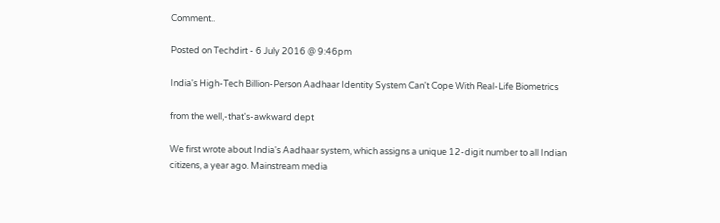Comment..

Posted on Techdirt - 6 July 2016 @ 9:46pm

India's High-Tech Billion-Person Aadhaar Identity System Can't Cope With Real-Life Biometrics

from the well,-that's-awkward dept

We first wrote about India's Aadhaar system, which assigns a unique 12-digit number to all Indian citizens, a year ago. Mainstream media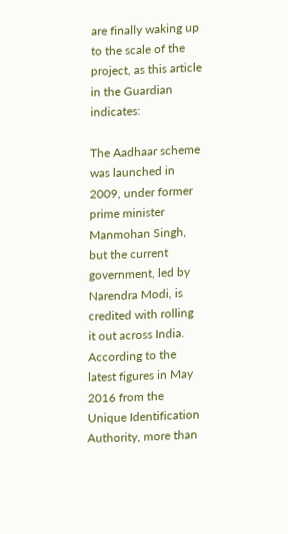are finally waking up to the scale of the project, as this article in the Guardian indicates:

The Aadhaar scheme was launched in 2009, under former prime minister Manmohan Singh, but the current government, led by Narendra Modi, is credited with rolling it out across India. According to the latest figures in May 2016 from the Unique Identification Authority, more than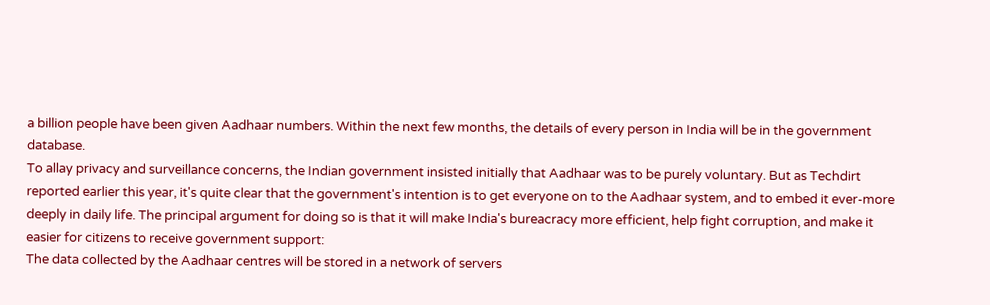a billion people have been given Aadhaar numbers. Within the next few months, the details of every person in India will be in the government database.
To allay privacy and surveillance concerns, the Indian government insisted initially that Aadhaar was to be purely voluntary. But as Techdirt reported earlier this year, it's quite clear that the government's intention is to get everyone on to the Aadhaar system, and to embed it ever-more deeply in daily life. The principal argument for doing so is that it will make India's bureacracy more efficient, help fight corruption, and make it easier for citizens to receive government support:
The data collected by the Aadhaar centres will be stored in a network of servers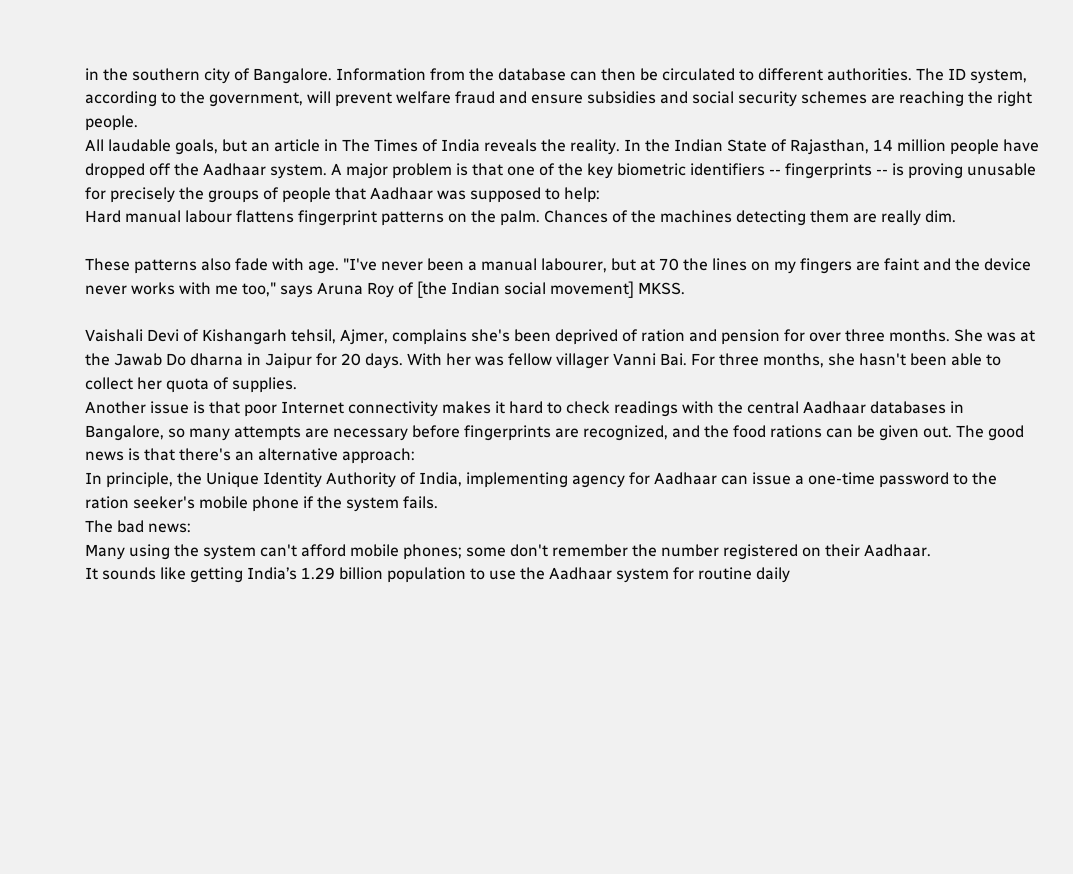in the southern city of Bangalore. Information from the database can then be circulated to different authorities. The ID system, according to the government, will prevent welfare fraud and ensure subsidies and social security schemes are reaching the right people.
All laudable goals, but an article in The Times of India reveals the reality. In the Indian State of Rajasthan, 14 million people have dropped off the Aadhaar system. A major problem is that one of the key biometric identifiers -- fingerprints -- is proving unusable for precisely the groups of people that Aadhaar was supposed to help:
Hard manual labour flattens fingerprint patterns on the palm. Chances of the machines detecting them are really dim.

These patterns also fade with age. "I've never been a manual labourer, but at 70 the lines on my fingers are faint and the device never works with me too," says Aruna Roy of [the Indian social movement] MKSS.

Vaishali Devi of Kishangarh tehsil, Ajmer, complains she's been deprived of ration and pension for over three months. She was at the Jawab Do dharna in Jaipur for 20 days. With her was fellow villager Vanni Bai. For three months, she hasn't been able to collect her quota of supplies.
Another issue is that poor Internet connectivity makes it hard to check readings with the central Aadhaar databases in Bangalore, so many attempts are necessary before fingerprints are recognized, and the food rations can be given out. The good news is that there's an alternative approach:
In principle, the Unique Identity Authority of India, implementing agency for Aadhaar can issue a one-time password to the ration seeker's mobile phone if the system fails.
The bad news:
Many using the system can't afford mobile phones; some don't remember the number registered on their Aadhaar.
It sounds like getting India’s 1.29 billion population to use the Aadhaar system for routine daily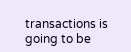transactions is going to be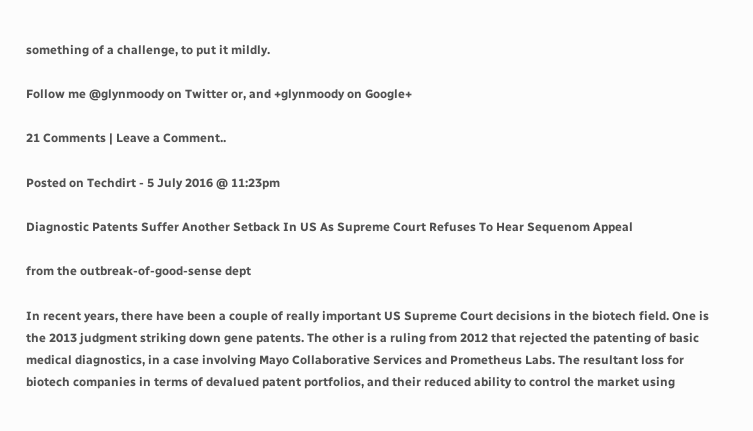something of a challenge, to put it mildly.

Follow me @glynmoody on Twitter or, and +glynmoody on Google+

21 Comments | Leave a Comment..

Posted on Techdirt - 5 July 2016 @ 11:23pm

Diagnostic Patents Suffer Another Setback In US As Supreme Court Refuses To Hear Sequenom Appeal

from the outbreak-of-good-sense dept

In recent years, there have been a couple of really important US Supreme Court decisions in the biotech field. One is the 2013 judgment striking down gene patents. The other is a ruling from 2012 that rejected the patenting of basic medical diagnostics, in a case involving Mayo Collaborative Services and Prometheus Labs. The resultant loss for biotech companies in terms of devalued patent portfolios, and their reduced ability to control the market using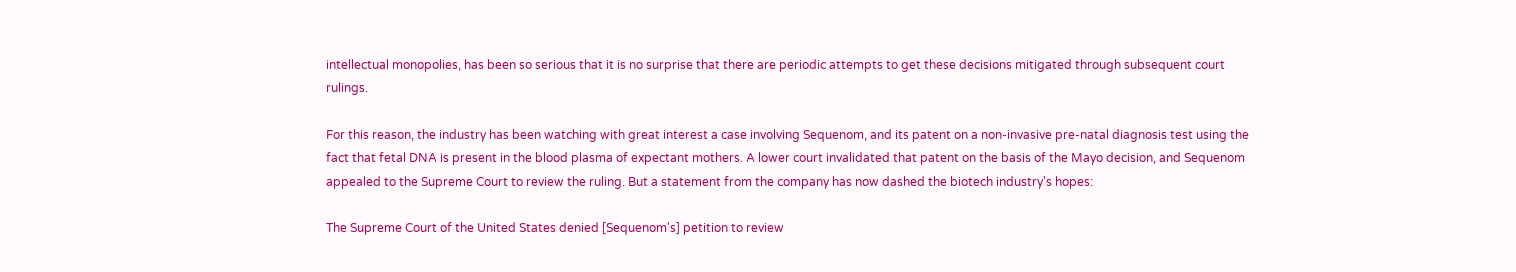intellectual monopolies, has been so serious that it is no surprise that there are periodic attempts to get these decisions mitigated through subsequent court rulings.

For this reason, the industry has been watching with great interest a case involving Sequenom, and its patent on a non-invasive pre-natal diagnosis test using the fact that fetal DNA is present in the blood plasma of expectant mothers. A lower court invalidated that patent on the basis of the Mayo decision, and Sequenom appealed to the Supreme Court to review the ruling. But a statement from the company has now dashed the biotech industry's hopes:

The Supreme Court of the United States denied [Sequenom's] petition to review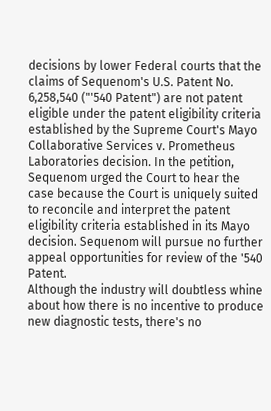decisions by lower Federal courts that the claims of Sequenom's U.S. Patent No. 6,258,540 ("'540 Patent") are not patent eligible under the patent eligibility criteria established by the Supreme Court's Mayo Collaborative Services v. Prometheus Laboratories decision. In the petition, Sequenom urged the Court to hear the case because the Court is uniquely suited to reconcile and interpret the patent eligibility criteria established in its Mayo decision. Sequenom will pursue no further appeal opportunities for review of the '540 Patent.
Although the industry will doubtless whine about how there is no incentive to produce new diagnostic tests, there's no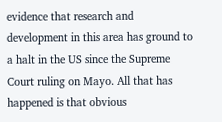evidence that research and development in this area has ground to a halt in the US since the Supreme Court ruling on Mayo. All that has happened is that obvious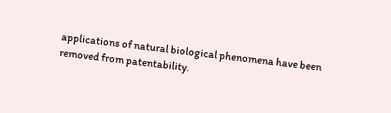applications of natural biological phenomena have been removed from patentability.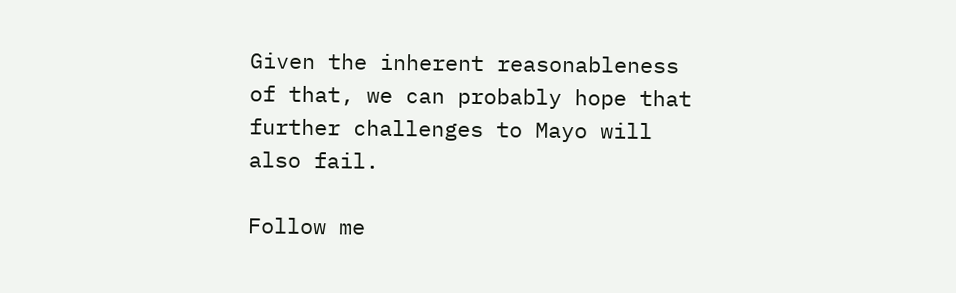Given the inherent reasonableness of that, we can probably hope that further challenges to Mayo will also fail.

Follow me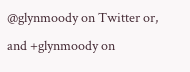@glynmoody on Twitter or, and +glynmoody on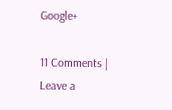Google+

11 Comments | Leave a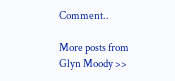Comment..

More posts from Glyn Moody >>